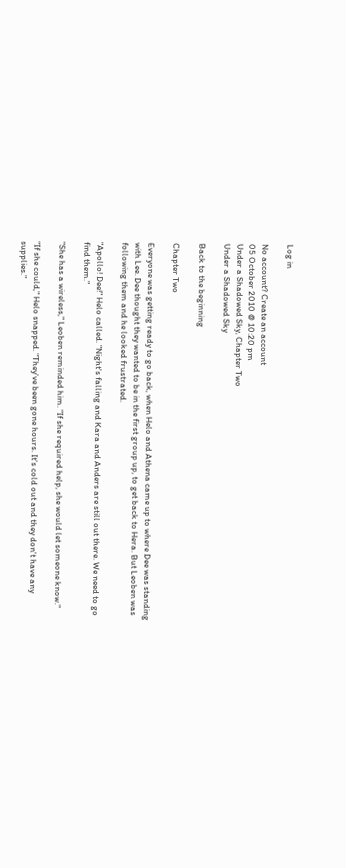Log in

No account? Create an account
05 October 2010 @ 10:20 pm
Under a Shadowed Sky, Chapter Two
Under a Shadowed Sky

Back to the beginning

Chapter Two

Everyone was getting ready to go back, when Helo and Athena came up to where Dee was standing with Lee. Dee thought they wanted to be in the first group up, to get back to Hera. But Leoben was following them and he looked frustrated.

"Apollo! Dee!" Helo called. "Night's falling and Kara and Anders are still out there. We need to go find them."

"She has a wireless," Leoben reminded him. "If she required help, she would let someone know."

"If she could," Helo snapped. "They've been gone hours. It's cold out and they don't have any supplies."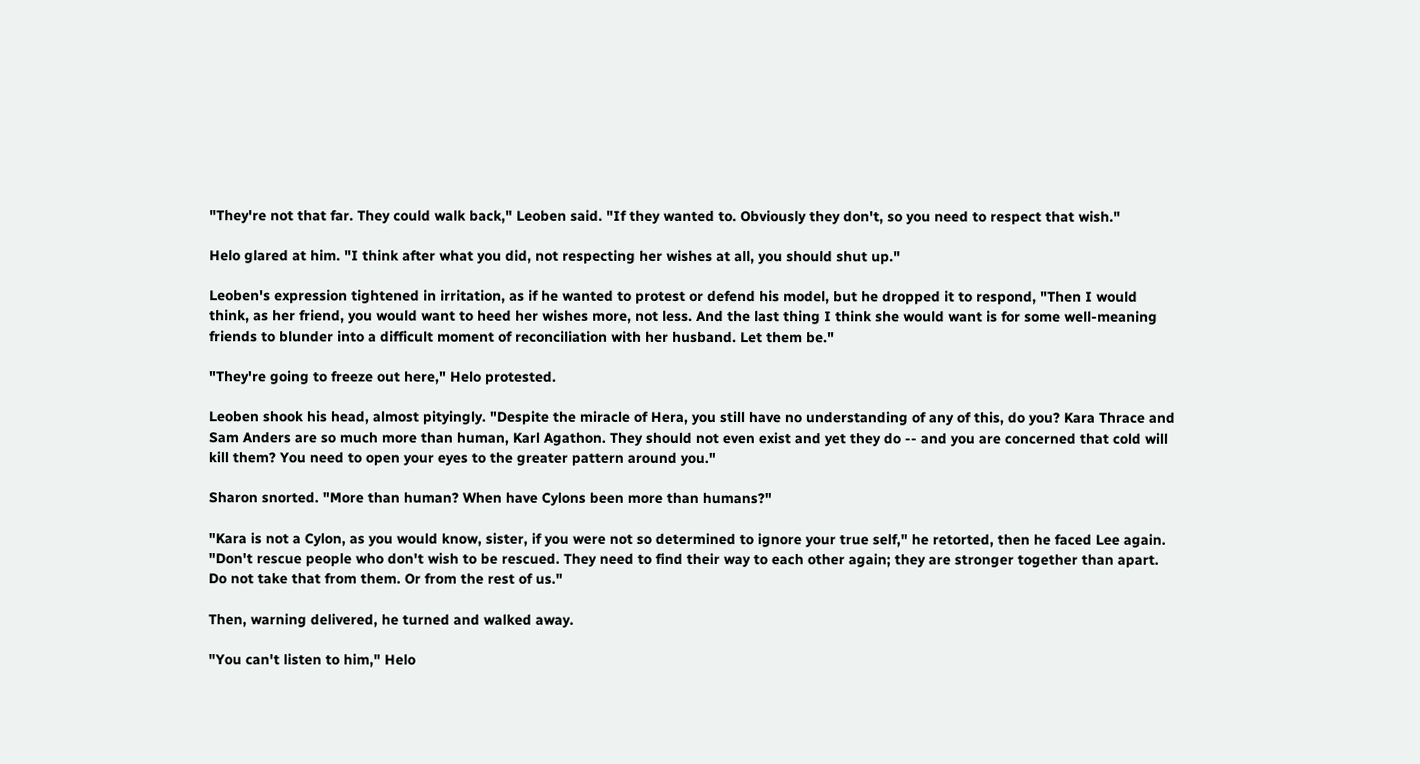"They're not that far. They could walk back," Leoben said. "If they wanted to. Obviously they don't, so you need to respect that wish."

Helo glared at him. "I think after what you did, not respecting her wishes at all, you should shut up."

Leoben's expression tightened in irritation, as if he wanted to protest or defend his model, but he dropped it to respond, "Then I would think, as her friend, you would want to heed her wishes more, not less. And the last thing I think she would want is for some well-meaning friends to blunder into a difficult moment of reconciliation with her husband. Let them be."

"They're going to freeze out here," Helo protested.

Leoben shook his head, almost pityingly. "Despite the miracle of Hera, you still have no understanding of any of this, do you? Kara Thrace and Sam Anders are so much more than human, Karl Agathon. They should not even exist and yet they do -- and you are concerned that cold will kill them? You need to open your eyes to the greater pattern around you."

Sharon snorted. "More than human? When have Cylons been more than humans?"

"Kara is not a Cylon, as you would know, sister, if you were not so determined to ignore your true self," he retorted, then he faced Lee again. "Don't rescue people who don't wish to be rescued. They need to find their way to each other again; they are stronger together than apart. Do not take that from them. Or from the rest of us."

Then, warning delivered, he turned and walked away.

"You can't listen to him," Helo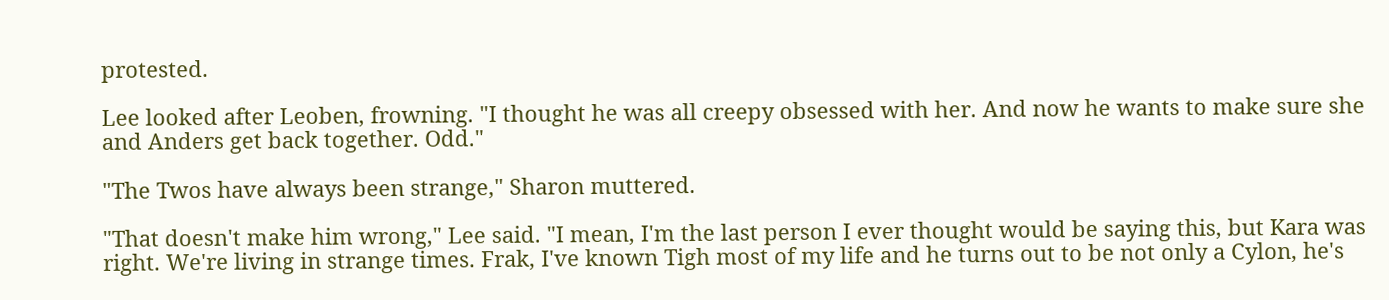protested.

Lee looked after Leoben, frowning. "I thought he was all creepy obsessed with her. And now he wants to make sure she and Anders get back together. Odd."

"The Twos have always been strange," Sharon muttered.

"That doesn't make him wrong," Lee said. "I mean, I'm the last person I ever thought would be saying this, but Kara was right. We're living in strange times. Frak, I've known Tigh most of my life and he turns out to be not only a Cylon, he's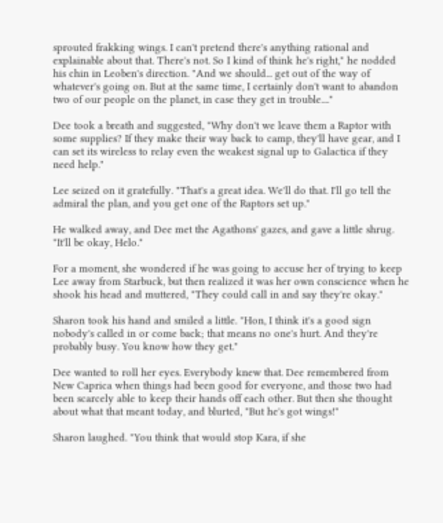sprouted frakking wings. I can't pretend there's anything rational and explainable about that. There's not. So I kind of think he's right," he nodded his chin in Leoben's direction. "And we should... get out of the way of whatever's going on. But at the same time, I certainly don't want to abandon two of our people on the planet, in case they get in trouble...."

Dee took a breath and suggested, "Why don't we leave them a Raptor with some supplies? If they make their way back to camp, they'll have gear, and I can set its wireless to relay even the weakest signal up to Galactica if they need help."

Lee seized on it gratefully. "That's a great idea. We'll do that. I'll go tell the admiral the plan, and you get one of the Raptors set up."

He walked away, and Dee met the Agathons' gazes, and gave a little shrug. "It'll be okay, Helo."

For a moment, she wondered if he was going to accuse her of trying to keep Lee away from Starbuck, but then realized it was her own conscience when he shook his head and muttered, "They could call in and say they're okay."

Sharon took his hand and smiled a little. "Hon, I think it's a good sign nobody's called in or come back; that means no one's hurt. And they're probably busy. You know how they get."

Dee wanted to roll her eyes. Everybody knew that. Dee remembered from New Caprica when things had been good for everyone, and those two had been scarcely able to keep their hands off each other. But then she thought about what that meant today, and blurted, "But he's got wings!"

Sharon laughed. "You think that would stop Kara, if she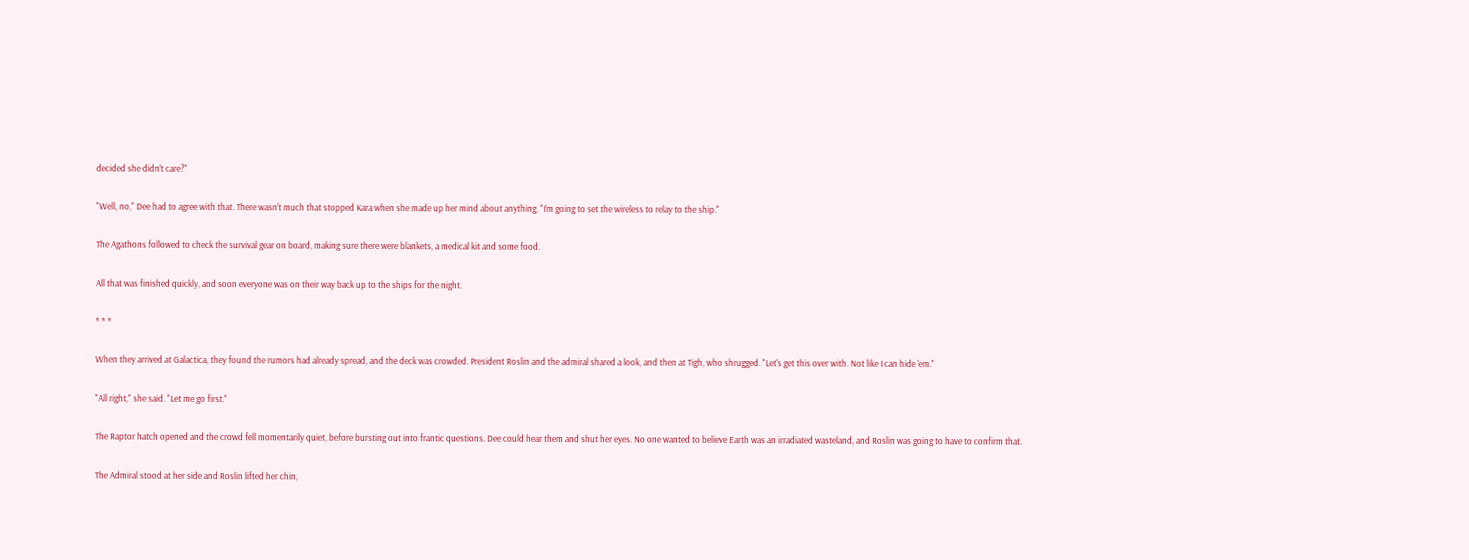decided she didn't care?"

"Well, no," Dee had to agree with that. There wasn't much that stopped Kara when she made up her mind about anything. "I’m going to set the wireless to relay to the ship."

The Agathons followed to check the survival gear on board, making sure there were blankets, a medical kit and some food.

All that was finished quickly, and soon everyone was on their way back up to the ships for the night.

* * *

When they arrived at Galactica, they found the rumors had already spread, and the deck was crowded. President Roslin and the admiral shared a look, and then at Tigh, who shrugged. "Let's get this over with. Not like I can hide 'em."

"All right," she said. "Let me go first."

The Raptor hatch opened and the crowd fell momentarily quiet, before bursting out into frantic questions. Dee could hear them and shut her eyes. No one wanted to believe Earth was an irradiated wasteland, and Roslin was going to have to confirm that.

The Admiral stood at her side and Roslin lifted her chin,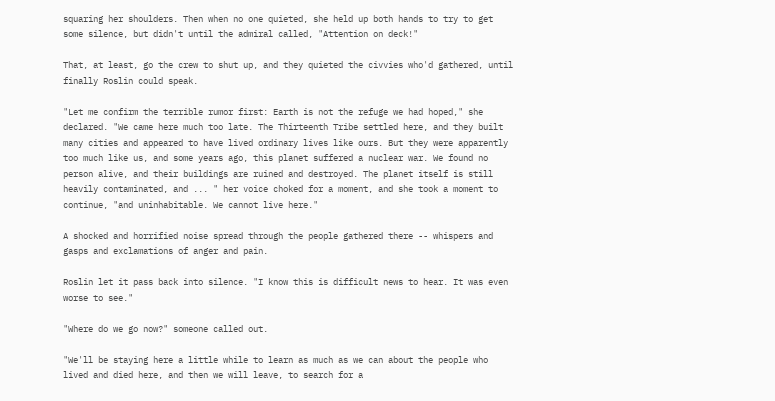squaring her shoulders. Then when no one quieted, she held up both hands to try to get some silence, but didn't until the admiral called, "Attention on deck!"

That, at least, go the crew to shut up, and they quieted the civvies who'd gathered, until finally Roslin could speak.

"Let me confirm the terrible rumor first: Earth is not the refuge we had hoped," she declared. "We came here much too late. The Thirteenth Tribe settled here, and they built many cities and appeared to have lived ordinary lives like ours. But they were apparently too much like us, and some years ago, this planet suffered a nuclear war. We found no person alive, and their buildings are ruined and destroyed. The planet itself is still heavily contaminated, and ... " her voice choked for a moment, and she took a moment to continue, "and uninhabitable. We cannot live here."

A shocked and horrified noise spread through the people gathered there -- whispers and gasps and exclamations of anger and pain.

Roslin let it pass back into silence. "I know this is difficult news to hear. It was even worse to see."

"Where do we go now?" someone called out.

"We'll be staying here a little while to learn as much as we can about the people who lived and died here, and then we will leave, to search for a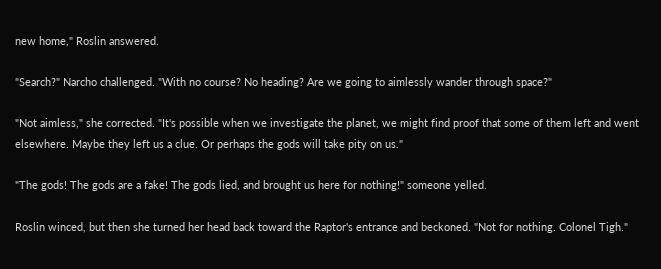new home," Roslin answered.

"Search?" Narcho challenged. "With no course? No heading? Are we going to aimlessly wander through space?"

"Not aimless," she corrected. "It's possible when we investigate the planet, we might find proof that some of them left and went elsewhere. Maybe they left us a clue. Or perhaps the gods will take pity on us."

"The gods! The gods are a fake! The gods lied, and brought us here for nothing!" someone yelled.

Roslin winced, but then she turned her head back toward the Raptor's entrance and beckoned. "Not for nothing. Colonel Tigh."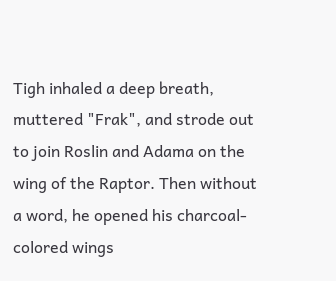Tigh inhaled a deep breath, muttered "Frak", and strode out to join Roslin and Adama on the wing of the Raptor. Then without a word, he opened his charcoal-colored wings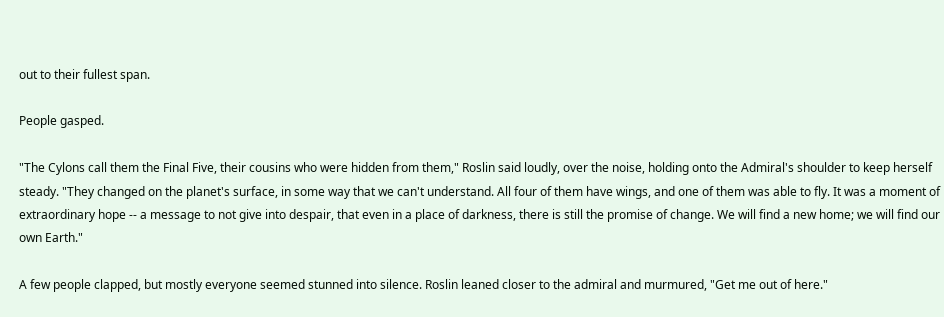out to their fullest span.

People gasped.

"The Cylons call them the Final Five, their cousins who were hidden from them," Roslin said loudly, over the noise, holding onto the Admiral's shoulder to keep herself steady. "They changed on the planet's surface, in some way that we can't understand. All four of them have wings, and one of them was able to fly. It was a moment of extraordinary hope -- a message to not give into despair, that even in a place of darkness, there is still the promise of change. We will find a new home; we will find our own Earth."

A few people clapped, but mostly everyone seemed stunned into silence. Roslin leaned closer to the admiral and murmured, "Get me out of here."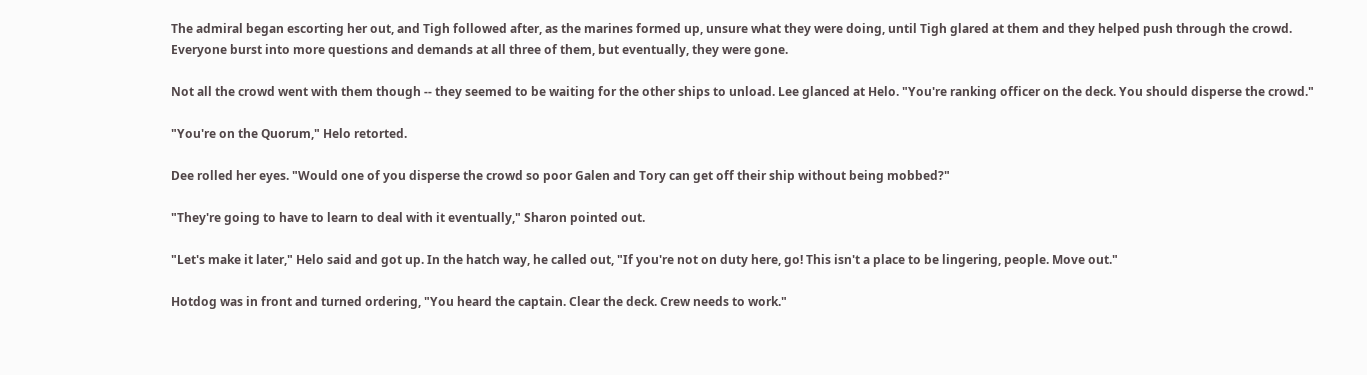The admiral began escorting her out, and Tigh followed after, as the marines formed up, unsure what they were doing, until Tigh glared at them and they helped push through the crowd. Everyone burst into more questions and demands at all three of them, but eventually, they were gone.

Not all the crowd went with them though -- they seemed to be waiting for the other ships to unload. Lee glanced at Helo. "You're ranking officer on the deck. You should disperse the crowd."

"You're on the Quorum," Helo retorted.

Dee rolled her eyes. "Would one of you disperse the crowd so poor Galen and Tory can get off their ship without being mobbed?"

"They're going to have to learn to deal with it eventually," Sharon pointed out.

"Let's make it later," Helo said and got up. In the hatch way, he called out, "If you're not on duty here, go! This isn't a place to be lingering, people. Move out."

Hotdog was in front and turned ordering, "You heard the captain. Clear the deck. Crew needs to work."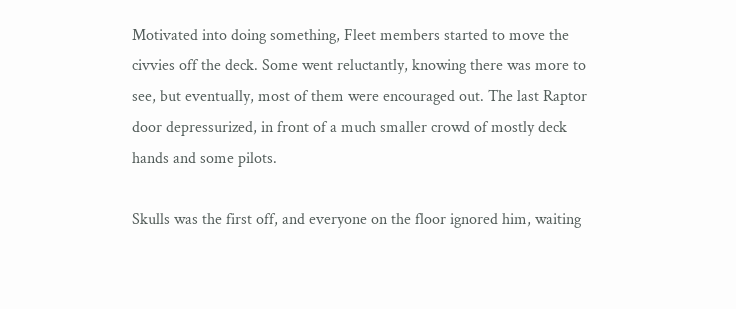Motivated into doing something, Fleet members started to move the civvies off the deck. Some went reluctantly, knowing there was more to see, but eventually, most of them were encouraged out. The last Raptor door depressurized, in front of a much smaller crowd of mostly deck hands and some pilots.

Skulls was the first off, and everyone on the floor ignored him, waiting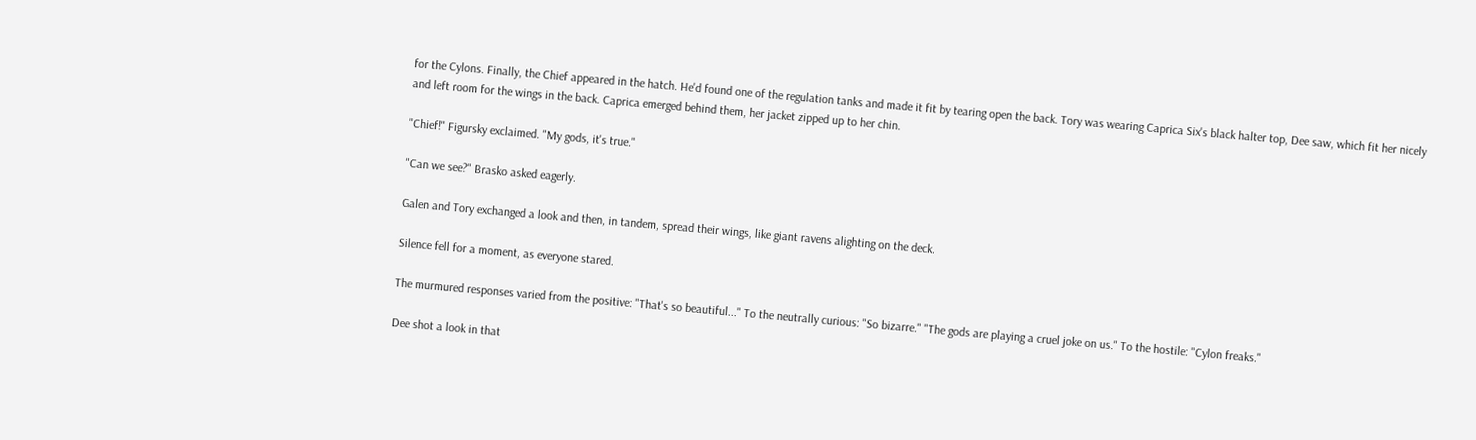for the Cylons. Finally, the Chief appeared in the hatch. He'd found one of the regulation tanks and made it fit by tearing open the back. Tory was wearing Caprica Six's black halter top, Dee saw, which fit her nicely and left room for the wings in the back. Caprica emerged behind them, her jacket zipped up to her chin.

"Chief!" Figursky exclaimed. "My gods, it's true."

"Can we see?" Brasko asked eagerly.

Galen and Tory exchanged a look and then, in tandem, spread their wings, like giant ravens alighting on the deck.

Silence fell for a moment, as everyone stared.

The murmured responses varied from the positive: "That's so beautiful..." To the neutrally curious: "So bizarre." "The gods are playing a cruel joke on us." To the hostile: "Cylon freaks."

Dee shot a look in that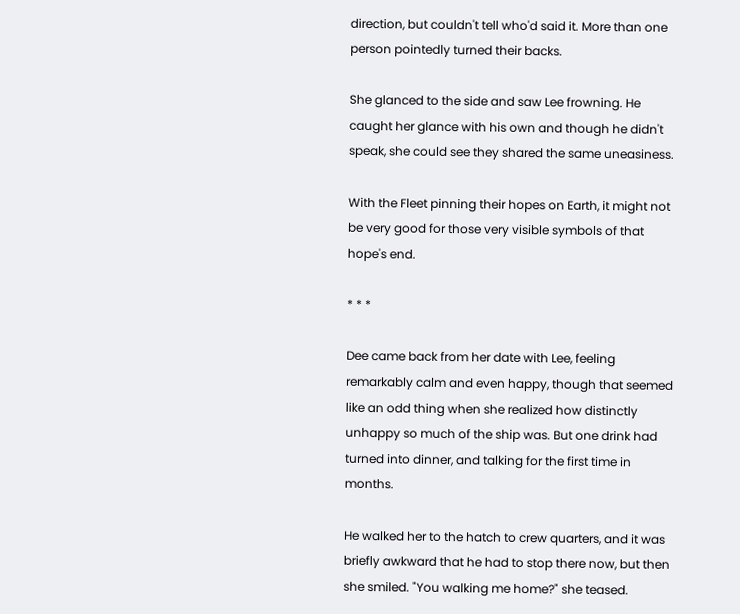direction, but couldn't tell who'd said it. More than one person pointedly turned their backs.

She glanced to the side and saw Lee frowning. He caught her glance with his own and though he didn't speak, she could see they shared the same uneasiness.

With the Fleet pinning their hopes on Earth, it might not be very good for those very visible symbols of that hope's end.

* * *

Dee came back from her date with Lee, feeling remarkably calm and even happy, though that seemed like an odd thing when she realized how distinctly unhappy so much of the ship was. But one drink had turned into dinner, and talking for the first time in months.

He walked her to the hatch to crew quarters, and it was briefly awkward that he had to stop there now, but then she smiled. "You walking me home?" she teased.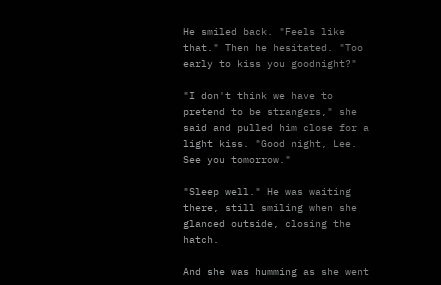He smiled back. "Feels like that." Then he hesitated. "Too early to kiss you goodnight?"

"I don't think we have to pretend to be strangers," she said and pulled him close for a light kiss. "Good night, Lee. See you tomorrow."

"Sleep well." He was waiting there, still smiling when she glanced outside, closing the hatch.

And she was humming as she went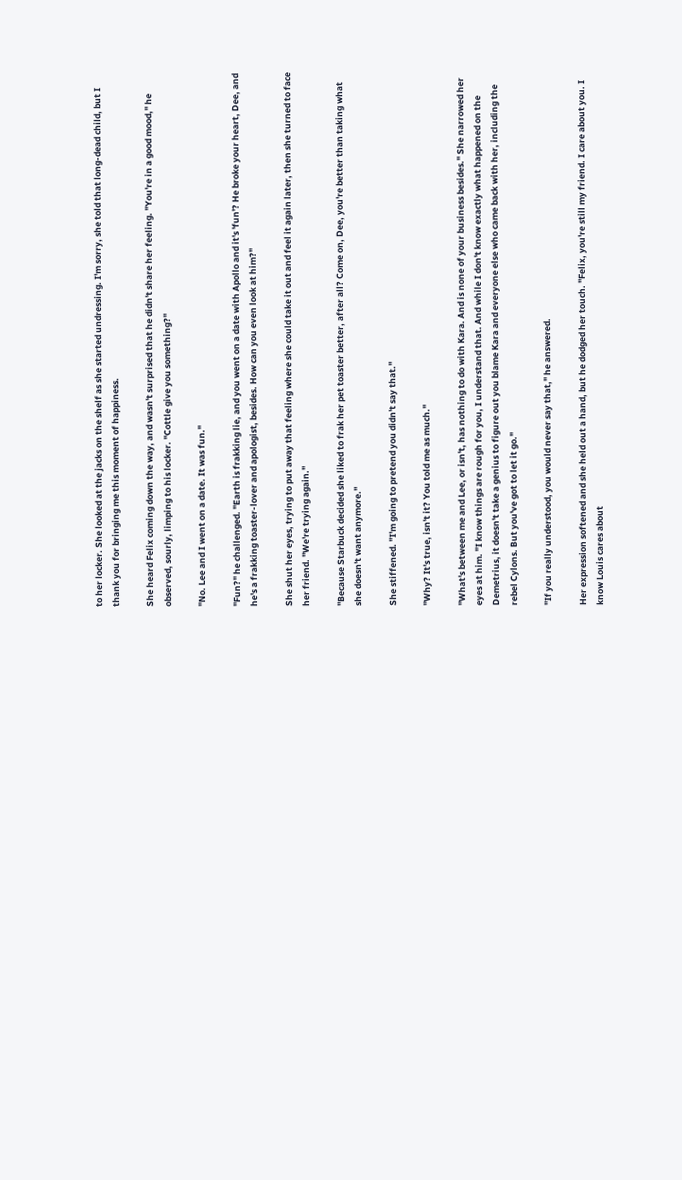to her locker. She looked at the jacks on the shelf as she started undressing. I'm sorry, she told that long-dead child, but I thank you for bringing me this moment of happiness.

She heard Felix coming down the way, and wasn't surprised that he didn't share her feeling. "You're in a good mood," he observed, sourly, limping to his locker. "Cottle give you something?"

"No. Lee and I went on a date. It was fun."

"Fun?" he challenged. "Earth is frakking lie, and you went on a date with Apollo and it's 'fun'? He broke your heart, Dee, and he's a frakking toaster-lover and apologist, besides. How can you even look at him?"

She shut her eyes, trying to put away that feeling where she could take it out and feel it again later, then she turned to face her friend. "We're trying again."

"Because Starbuck decided she liked to frak her pet toaster better, after all? Come on, Dee, you're better than taking what she doesn't want anymore."

She stiffened. "I'm going to pretend you didn't say that."

"Why? It's true, isn't it? You told me as much."

"What's between me and Lee, or isn't, has nothing to do with Kara. And is none of your business besides." She narrowed her eyes at him. "I know things are rough for you, I understand that. And while I don't know exactly what happened on the Demetrius, it doesn't take a genius to figure out you blame Kara and everyone else who came back with her, including the rebel Cylons. But you've got to let it go."

"If you really understood, you would never say that," he answered.

Her expression softened and she held out a hand, but he dodged her touch. "Felix, you're still my friend. I care about you. I know Louis cares about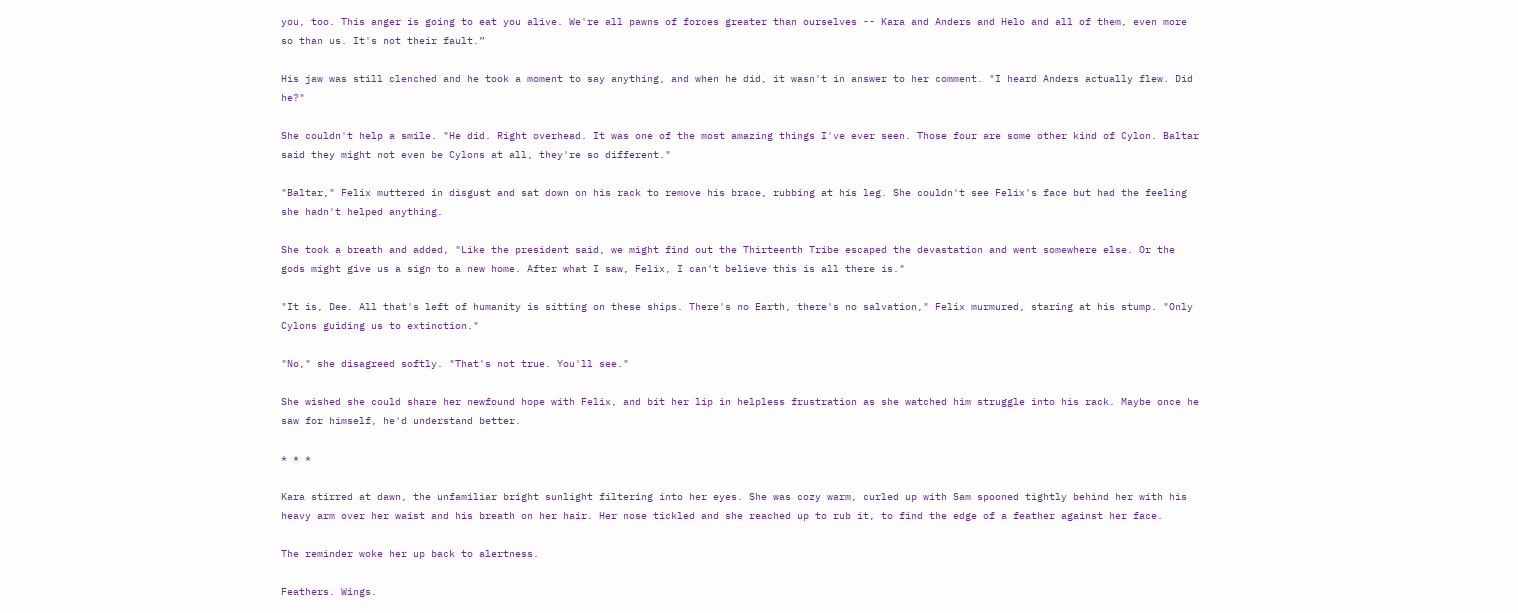you, too. This anger is going to eat you alive. We're all pawns of forces greater than ourselves -- Kara and Anders and Helo and all of them, even more so than us. It's not their fault.”

His jaw was still clenched and he took a moment to say anything, and when he did, it wasn't in answer to her comment. "I heard Anders actually flew. Did he?"

She couldn't help a smile. "He did. Right overhead. It was one of the most amazing things I've ever seen. Those four are some other kind of Cylon. Baltar said they might not even be Cylons at all, they're so different."

"Baltar," Felix muttered in disgust and sat down on his rack to remove his brace, rubbing at his leg. She couldn't see Felix's face but had the feeling she hadn't helped anything.

She took a breath and added, "Like the president said, we might find out the Thirteenth Tribe escaped the devastation and went somewhere else. Or the gods might give us a sign to a new home. After what I saw, Felix, I can't believe this is all there is."

"It is, Dee. All that's left of humanity is sitting on these ships. There's no Earth, there's no salvation," Felix murmured, staring at his stump. "Only Cylons guiding us to extinction."

"No," she disagreed softly. "That's not true. You'll see."

She wished she could share her newfound hope with Felix, and bit her lip in helpless frustration as she watched him struggle into his rack. Maybe once he saw for himself, he'd understand better.

* * *

Kara stirred at dawn, the unfamiliar bright sunlight filtering into her eyes. She was cozy warm, curled up with Sam spooned tightly behind her with his heavy arm over her waist and his breath on her hair. Her nose tickled and she reached up to rub it, to find the edge of a feather against her face.

The reminder woke her up back to alertness.

Feathers. Wings.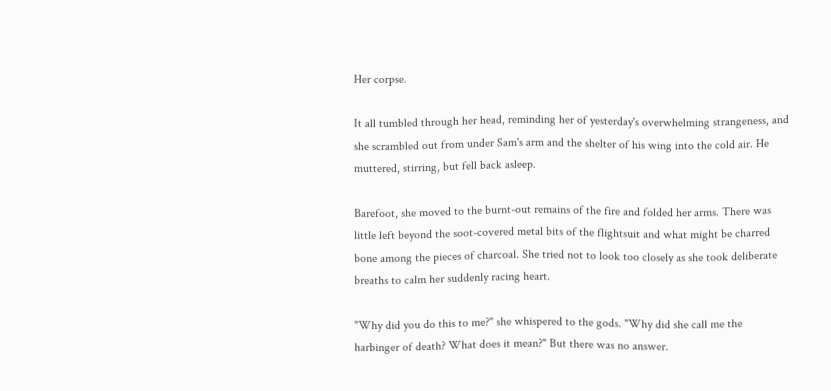Her corpse.

It all tumbled through her head, reminding her of yesterday's overwhelming strangeness, and she scrambled out from under Sam's arm and the shelter of his wing into the cold air. He muttered, stirring, but fell back asleep.

Barefoot, she moved to the burnt-out remains of the fire and folded her arms. There was little left beyond the soot-covered metal bits of the flightsuit and what might be charred bone among the pieces of charcoal. She tried not to look too closely as she took deliberate breaths to calm her suddenly racing heart.

"Why did you do this to me?" she whispered to the gods. "Why did she call me the harbinger of death? What does it mean?" But there was no answer.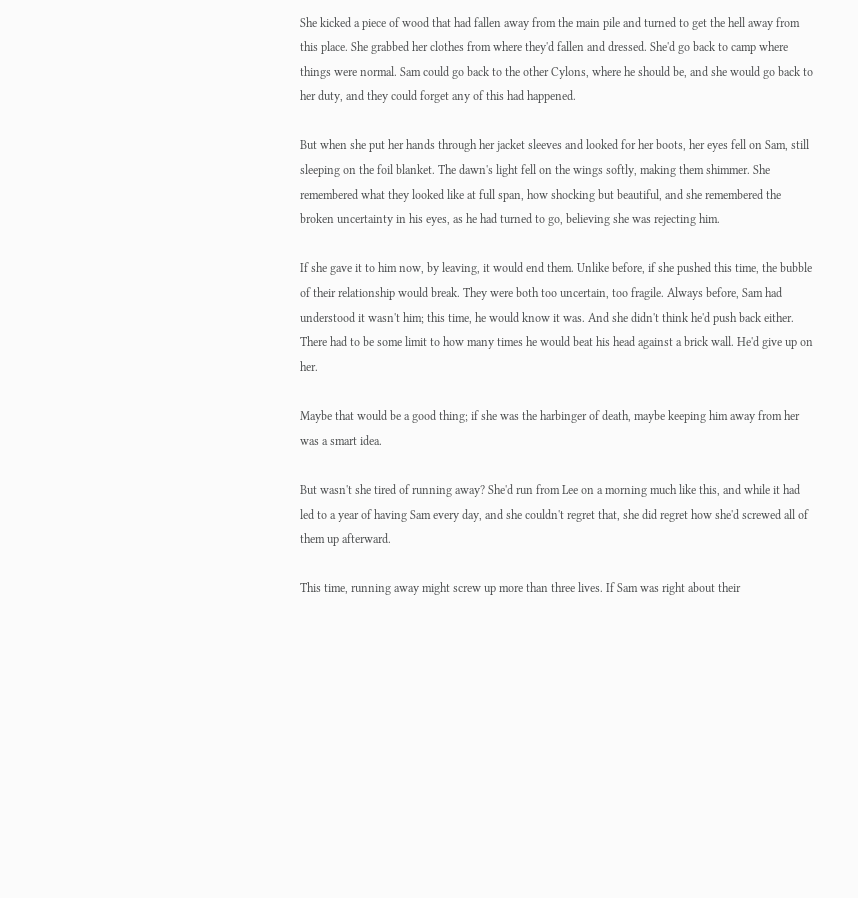She kicked a piece of wood that had fallen away from the main pile and turned to get the hell away from this place. She grabbed her clothes from where they'd fallen and dressed. She'd go back to camp where things were normal. Sam could go back to the other Cylons, where he should be, and she would go back to her duty, and they could forget any of this had happened.

But when she put her hands through her jacket sleeves and looked for her boots, her eyes fell on Sam, still sleeping on the foil blanket. The dawn's light fell on the wings softly, making them shimmer. She remembered what they looked like at full span, how shocking but beautiful, and she remembered the broken uncertainty in his eyes, as he had turned to go, believing she was rejecting him.

If she gave it to him now, by leaving, it would end them. Unlike before, if she pushed this time, the bubble of their relationship would break. They were both too uncertain, too fragile. Always before, Sam had understood it wasn't him; this time, he would know it was. And she didn't think he'd push back either. There had to be some limit to how many times he would beat his head against a brick wall. He'd give up on her.

Maybe that would be a good thing; if she was the harbinger of death, maybe keeping him away from her was a smart idea.

But wasn't she tired of running away? She'd run from Lee on a morning much like this, and while it had led to a year of having Sam every day, and she couldn't regret that, she did regret how she'd screwed all of them up afterward.

This time, running away might screw up more than three lives. If Sam was right about their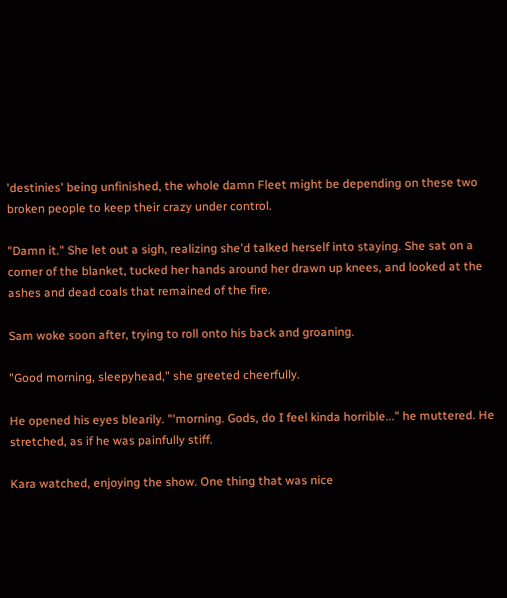'destinies' being unfinished, the whole damn Fleet might be depending on these two broken people to keep their crazy under control.

"Damn it." She let out a sigh, realizing she'd talked herself into staying. She sat on a corner of the blanket, tucked her hands around her drawn up knees, and looked at the ashes and dead coals that remained of the fire.

Sam woke soon after, trying to roll onto his back and groaning.

"Good morning, sleepyhead," she greeted cheerfully.

He opened his eyes blearily. "'morning. Gods, do I feel kinda horrible..." he muttered. He stretched, as if he was painfully stiff.

Kara watched, enjoying the show. One thing that was nice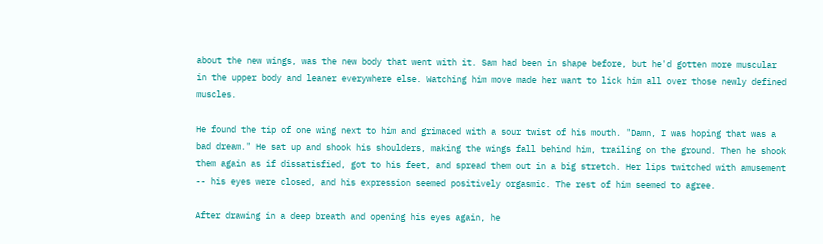about the new wings, was the new body that went with it. Sam had been in shape before, but he'd gotten more muscular in the upper body and leaner everywhere else. Watching him move made her want to lick him all over those newly defined muscles.

He found the tip of one wing next to him and grimaced with a sour twist of his mouth. "Damn, I was hoping that was a bad dream." He sat up and shook his shoulders, making the wings fall behind him, trailing on the ground. Then he shook them again as if dissatisfied, got to his feet, and spread them out in a big stretch. Her lips twitched with amusement -- his eyes were closed, and his expression seemed positively orgasmic. The rest of him seemed to agree.

After drawing in a deep breath and opening his eyes again, he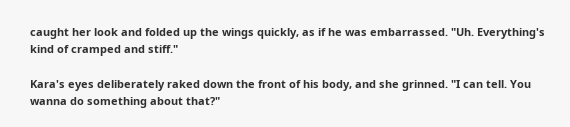caught her look and folded up the wings quickly, as if he was embarrassed. "Uh. Everything's kind of cramped and stiff."

Kara's eyes deliberately raked down the front of his body, and she grinned. "I can tell. You wanna do something about that?"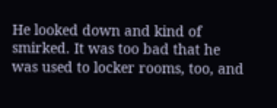He looked down and kind of smirked. It was too bad that he was used to locker rooms, too, and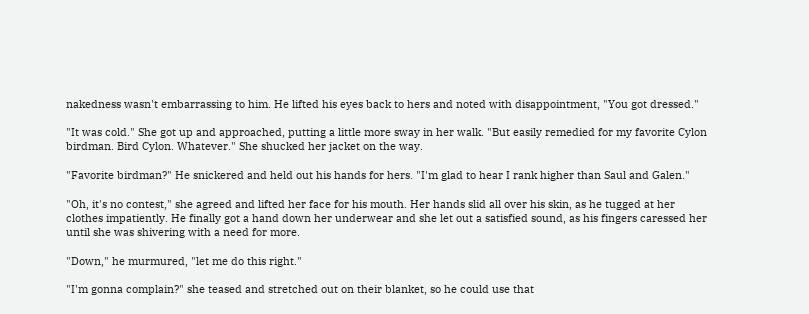nakedness wasn't embarrassing to him. He lifted his eyes back to hers and noted with disappointment, "You got dressed."

"It was cold." She got up and approached, putting a little more sway in her walk. "But easily remedied for my favorite Cylon birdman. Bird Cylon. Whatever." She shucked her jacket on the way.

"Favorite birdman?" He snickered and held out his hands for hers. "I'm glad to hear I rank higher than Saul and Galen."

"Oh, it's no contest," she agreed and lifted her face for his mouth. Her hands slid all over his skin, as he tugged at her clothes impatiently. He finally got a hand down her underwear and she let out a satisfied sound, as his fingers caressed her until she was shivering with a need for more.

"Down," he murmured, "let me do this right."

"I'm gonna complain?" she teased and stretched out on their blanket, so he could use that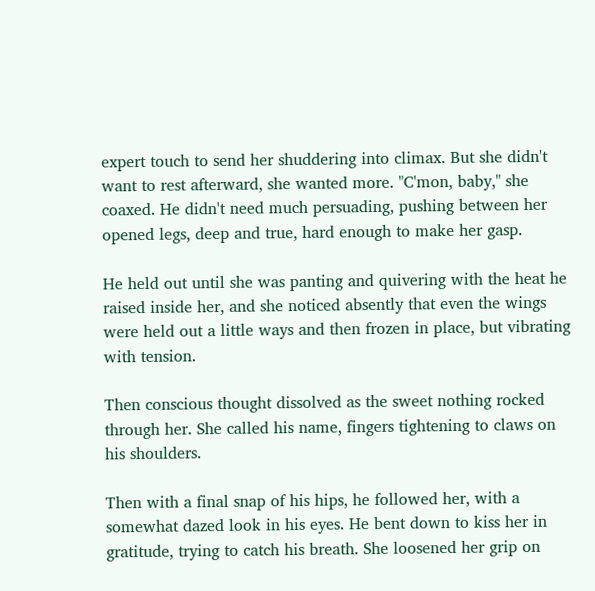expert touch to send her shuddering into climax. But she didn't want to rest afterward, she wanted more. "C'mon, baby," she coaxed. He didn't need much persuading, pushing between her opened legs, deep and true, hard enough to make her gasp.

He held out until she was panting and quivering with the heat he raised inside her, and she noticed absently that even the wings were held out a little ways and then frozen in place, but vibrating with tension.

Then conscious thought dissolved as the sweet nothing rocked through her. She called his name, fingers tightening to claws on his shoulders.

Then with a final snap of his hips, he followed her, with a somewhat dazed look in his eyes. He bent down to kiss her in gratitude, trying to catch his breath. She loosened her grip on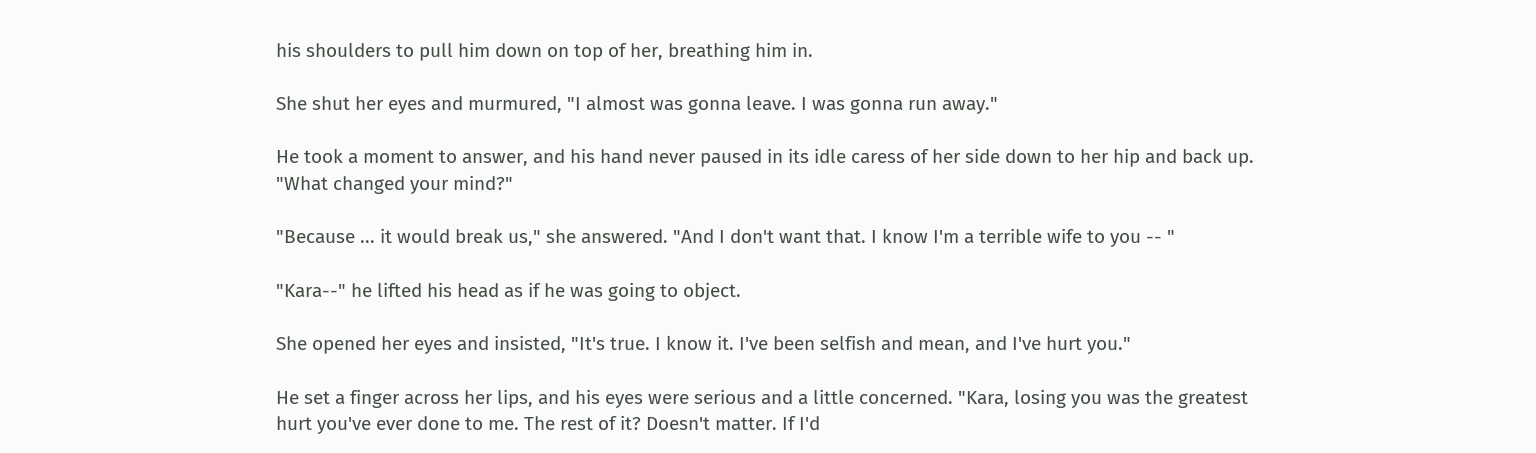his shoulders to pull him down on top of her, breathing him in.

She shut her eyes and murmured, "I almost was gonna leave. I was gonna run away."

He took a moment to answer, and his hand never paused in its idle caress of her side down to her hip and back up. "What changed your mind?"

"Because ... it would break us," she answered. "And I don't want that. I know I'm a terrible wife to you -- "

"Kara--" he lifted his head as if he was going to object.

She opened her eyes and insisted, "It's true. I know it. I've been selfish and mean, and I've hurt you."

He set a finger across her lips, and his eyes were serious and a little concerned. "Kara, losing you was the greatest hurt you've ever done to me. The rest of it? Doesn't matter. If I'd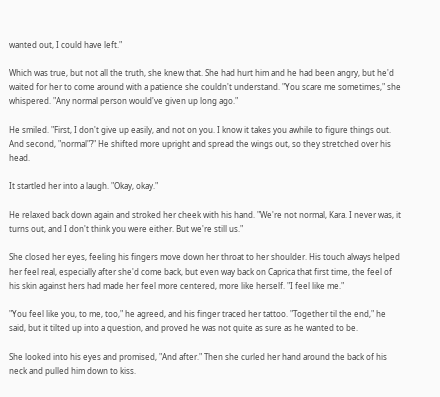wanted out, I could have left."

Which was true, but not all the truth, she knew that. She had hurt him and he had been angry, but he'd waited for her to come around with a patience she couldn't understand. "You scare me sometimes," she whispered. "Any normal person would've given up long ago."

He smiled. "First, I don't give up easily, and not on you. I know it takes you awhile to figure things out. And second, "normal"?" He shifted more upright and spread the wings out, so they stretched over his head.

It startled her into a laugh. "Okay, okay."

He relaxed back down again and stroked her cheek with his hand. "We're not normal, Kara. I never was, it turns out, and I don't think you were either. But we're still us."

She closed her eyes, feeling his fingers move down her throat to her shoulder. His touch always helped her feel real, especially after she'd come back, but even way back on Caprica that first time, the feel of his skin against hers had made her feel more centered, more like herself. "I feel like me."

"You feel like you, to me, too," he agreed, and his finger traced her tattoo. "Together til the end," he said, but it tilted up into a question, and proved he was not quite as sure as he wanted to be.

She looked into his eyes and promised, "And after." Then she curled her hand around the back of his neck and pulled him down to kiss.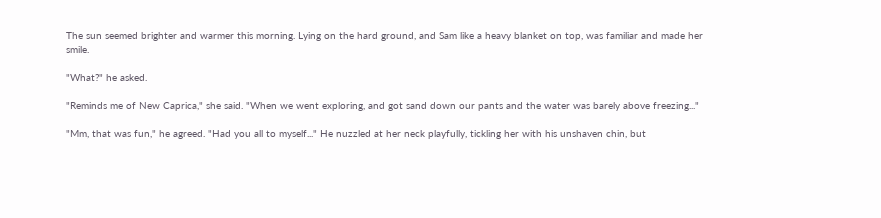The sun seemed brighter and warmer this morning. Lying on the hard ground, and Sam like a heavy blanket on top, was familiar and made her smile.

"What?" he asked.

"Reminds me of New Caprica," she said. "When we went exploring, and got sand down our pants and the water was barely above freezing..."

"Mm, that was fun," he agreed. "Had you all to myself..." He nuzzled at her neck playfully, tickling her with his unshaven chin, but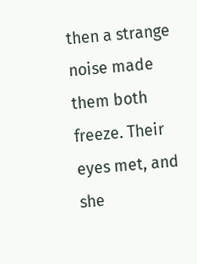then a strange noise made them both freeze. Their eyes met, and she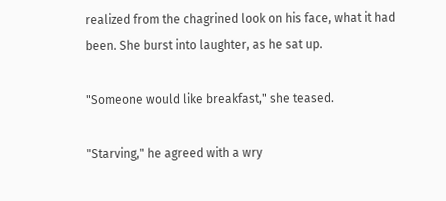realized from the chagrined look on his face, what it had been. She burst into laughter, as he sat up.

"Someone would like breakfast," she teased.

"Starving," he agreed with a wry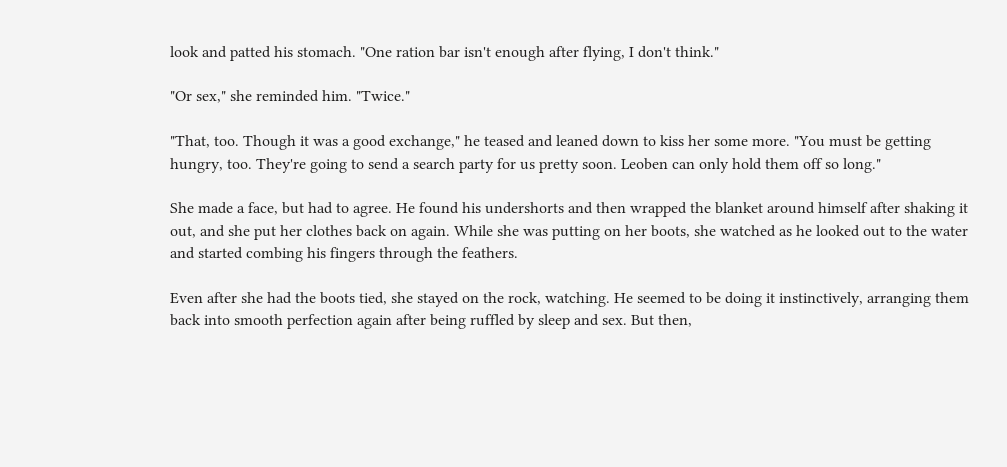look and patted his stomach. "One ration bar isn't enough after flying, I don't think."

"Or sex," she reminded him. "Twice."

"That, too. Though it was a good exchange," he teased and leaned down to kiss her some more. "You must be getting hungry, too. They're going to send a search party for us pretty soon. Leoben can only hold them off so long."

She made a face, but had to agree. He found his undershorts and then wrapped the blanket around himself after shaking it out, and she put her clothes back on again. While she was putting on her boots, she watched as he looked out to the water and started combing his fingers through the feathers.

Even after she had the boots tied, she stayed on the rock, watching. He seemed to be doing it instinctively, arranging them back into smooth perfection again after being ruffled by sleep and sex. But then,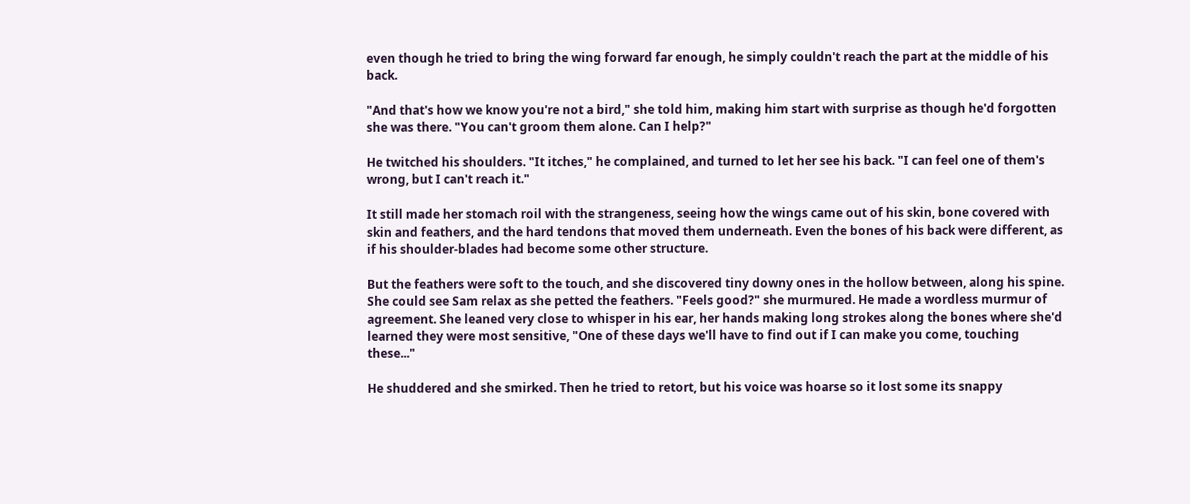even though he tried to bring the wing forward far enough, he simply couldn't reach the part at the middle of his back.

"And that's how we know you're not a bird," she told him, making him start with surprise as though he'd forgotten she was there. "You can't groom them alone. Can I help?"

He twitched his shoulders. "It itches," he complained, and turned to let her see his back. "I can feel one of them's wrong, but I can't reach it."

It still made her stomach roil with the strangeness, seeing how the wings came out of his skin, bone covered with skin and feathers, and the hard tendons that moved them underneath. Even the bones of his back were different, as if his shoulder-blades had become some other structure.

But the feathers were soft to the touch, and she discovered tiny downy ones in the hollow between, along his spine. She could see Sam relax as she petted the feathers. "Feels good?" she murmured. He made a wordless murmur of agreement. She leaned very close to whisper in his ear, her hands making long strokes along the bones where she'd learned they were most sensitive, "One of these days we'll have to find out if I can make you come, touching these..."

He shuddered and she smirked. Then he tried to retort, but his voice was hoarse so it lost some its snappy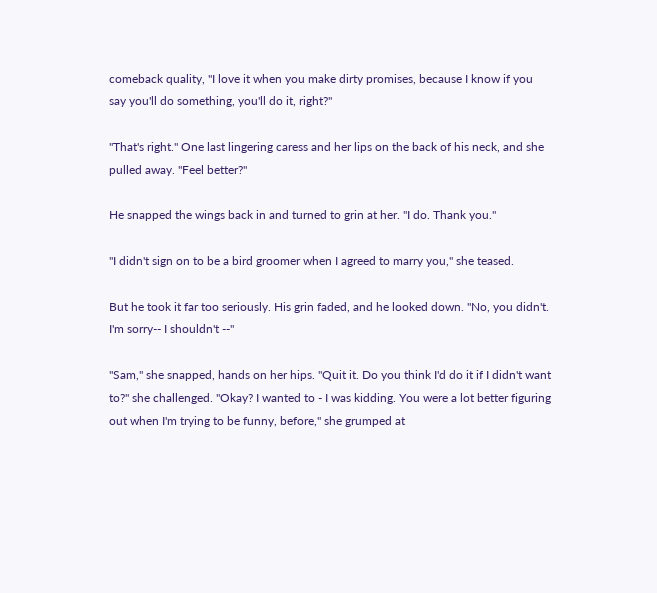comeback quality, "I love it when you make dirty promises, because I know if you say you'll do something, you'll do it, right?"

"That's right." One last lingering caress and her lips on the back of his neck, and she pulled away. "Feel better?"

He snapped the wings back in and turned to grin at her. "I do. Thank you."

"I didn't sign on to be a bird groomer when I agreed to marry you," she teased.

But he took it far too seriously. His grin faded, and he looked down. "No, you didn't. I'm sorry-- I shouldn't --"

"Sam," she snapped, hands on her hips. "Quit it. Do you think I'd do it if I didn't want to?" she challenged. "Okay? I wanted to - I was kidding. You were a lot better figuring out when I'm trying to be funny, before," she grumped at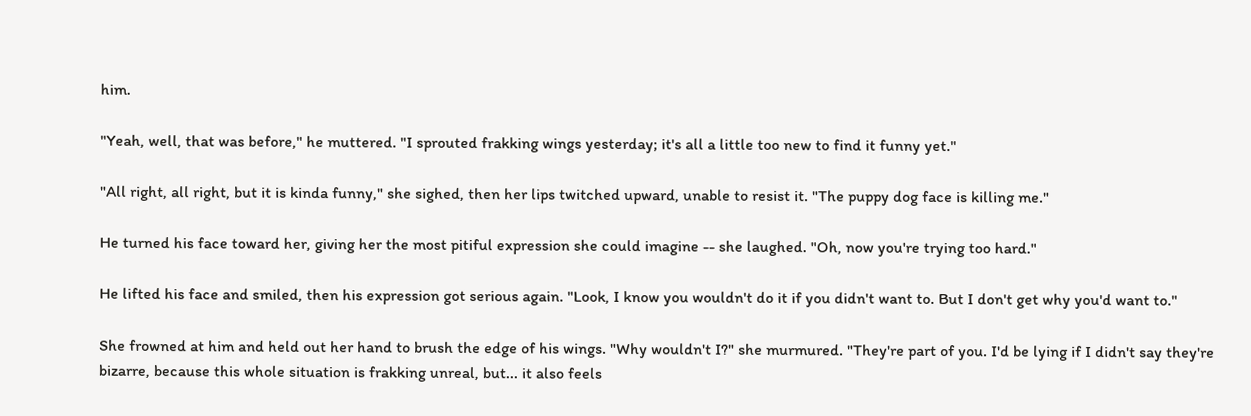him.

"Yeah, well, that was before," he muttered. "I sprouted frakking wings yesterday; it's all a little too new to find it funny yet."

"All right, all right, but it is kinda funny," she sighed, then her lips twitched upward, unable to resist it. "The puppy dog face is killing me."

He turned his face toward her, giving her the most pitiful expression she could imagine -- she laughed. "Oh, now you're trying too hard."

He lifted his face and smiled, then his expression got serious again. "Look, I know you wouldn't do it if you didn't want to. But I don't get why you'd want to."

She frowned at him and held out her hand to brush the edge of his wings. "Why wouldn't I?" she murmured. "They're part of you. I'd be lying if I didn't say they're bizarre, because this whole situation is frakking unreal, but... it also feels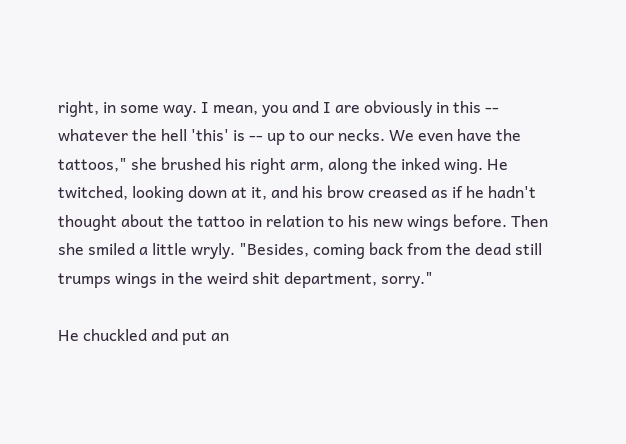right, in some way. I mean, you and I are obviously in this -- whatever the hell 'this' is -- up to our necks. We even have the tattoos," she brushed his right arm, along the inked wing. He twitched, looking down at it, and his brow creased as if he hadn't thought about the tattoo in relation to his new wings before. Then she smiled a little wryly. "Besides, coming back from the dead still trumps wings in the weird shit department, sorry."

He chuckled and put an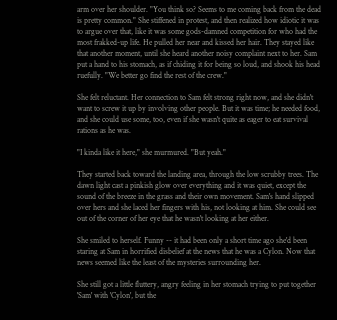arm over her shoulder. "You think so? Seems to me coming back from the dead is pretty common." She stiffened in protest, and then realized how idiotic it was to argue over that, like it was some gods-damned competition for who had the most frakked-up life. He pulled her near and kissed her hair. They stayed like that another moment, until she heard another noisy complaint next to her. Sam put a hand to his stomach, as if chiding it for being so loud, and shook his head ruefully. "We better go find the rest of the crew."

She felt reluctant. Her connection to Sam felt strong right now, and she didn't want to screw it up by involving other people. But it was time; he needed food, and she could use some, too, even if she wasn't quite as eager to eat survival rations as he was.

"I kinda like it here," she murmured. "But yeah."

They started back toward the landing area, through the low scrubby trees. The dawn light cast a pinkish glow over everything and it was quiet, except the sound of the breeze in the grass and their own movement. Sam's hand slipped over hers and she laced her fingers with his, not looking at him. She could see out of the corner of her eye that he wasn't looking at her either.

She smiled to herself. Funny -- it had been only a short time ago she'd been staring at Sam in horrified disbelief at the news that he was a Cylon. Now that news seemed like the least of the mysteries surrounding her.

She still got a little fluttery, angry feeling in her stomach trying to put together 'Sam' with 'Cylon', but the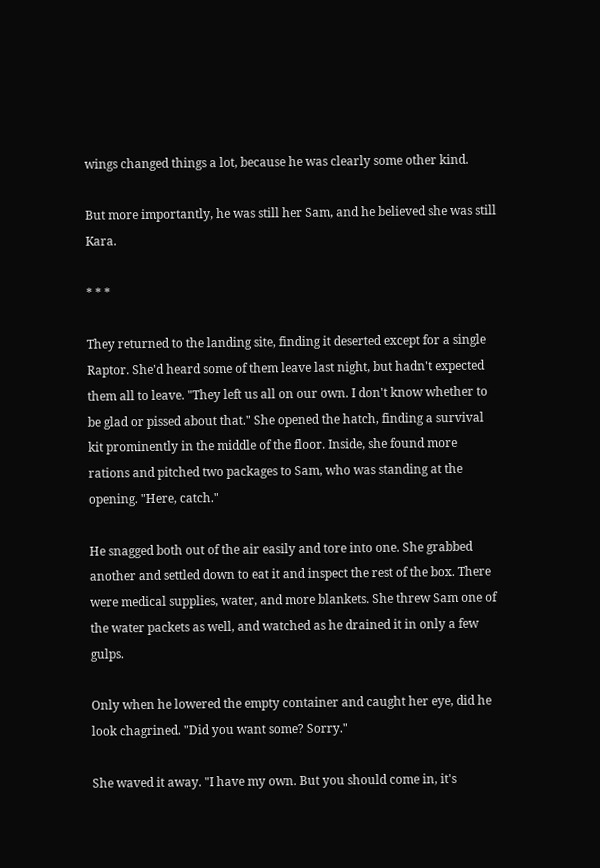wings changed things a lot, because he was clearly some other kind.

But more importantly, he was still her Sam, and he believed she was still Kara.

* * *

They returned to the landing site, finding it deserted except for a single Raptor. She'd heard some of them leave last night, but hadn't expected them all to leave. "They left us all on our own. I don't know whether to be glad or pissed about that." She opened the hatch, finding a survival kit prominently in the middle of the floor. Inside, she found more rations and pitched two packages to Sam, who was standing at the opening. "Here, catch."

He snagged both out of the air easily and tore into one. She grabbed another and settled down to eat it and inspect the rest of the box. There were medical supplies, water, and more blankets. She threw Sam one of the water packets as well, and watched as he drained it in only a few gulps.

Only when he lowered the empty container and caught her eye, did he look chagrined. "Did you want some? Sorry."

She waved it away. "I have my own. But you should come in, it's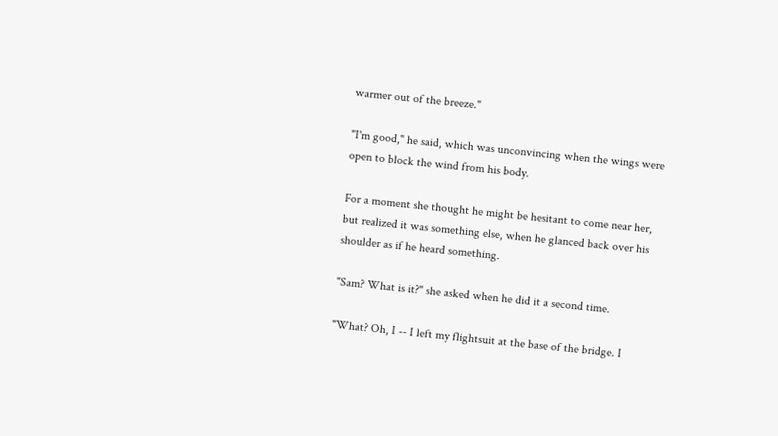warmer out of the breeze."

"I'm good," he said, which was unconvincing when the wings were open to block the wind from his body.

For a moment she thought he might be hesitant to come near her, but realized it was something else, when he glanced back over his shoulder as if he heard something.

"Sam? What is it?" she asked when he did it a second time.

"What? Oh, I -- I left my flightsuit at the base of the bridge. I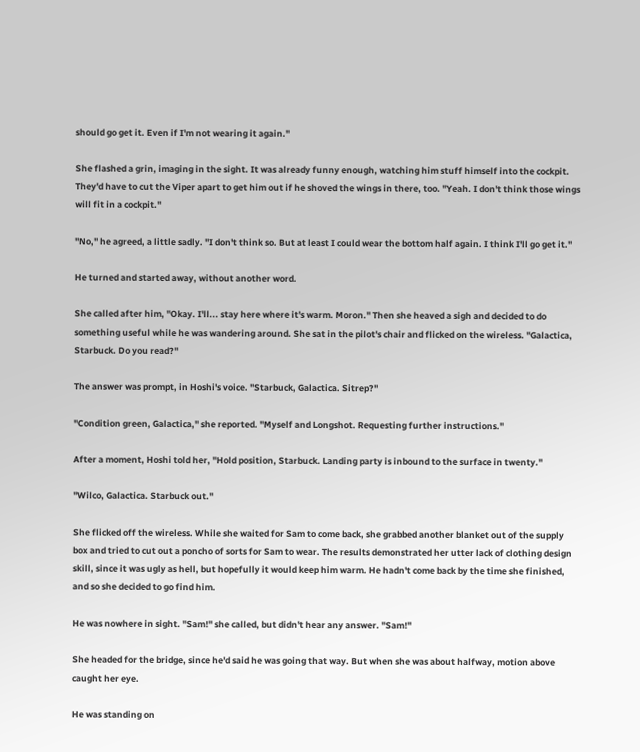should go get it. Even if I'm not wearing it again."

She flashed a grin, imaging in the sight. It was already funny enough, watching him stuff himself into the cockpit. They'd have to cut the Viper apart to get him out if he shoved the wings in there, too. "Yeah. I don't think those wings will fit in a cockpit."

"No," he agreed, a little sadly. "I don't think so. But at least I could wear the bottom half again. I think I'll go get it."

He turned and started away, without another word.

She called after him, "Okay. I'll... stay here where it's warm. Moron." Then she heaved a sigh and decided to do something useful while he was wandering around. She sat in the pilot's chair and flicked on the wireless. "Galactica, Starbuck. Do you read?"

The answer was prompt, in Hoshi's voice. "Starbuck, Galactica. Sitrep?"

"Condition green, Galactica," she reported. "Myself and Longshot. Requesting further instructions."

After a moment, Hoshi told her, "Hold position, Starbuck. Landing party is inbound to the surface in twenty."

"Wilco, Galactica. Starbuck out."

She flicked off the wireless. While she waited for Sam to come back, she grabbed another blanket out of the supply box and tried to cut out a poncho of sorts for Sam to wear. The results demonstrated her utter lack of clothing design skill, since it was ugly as hell, but hopefully it would keep him warm. He hadn't come back by the time she finished, and so she decided to go find him.

He was nowhere in sight. "Sam!" she called, but didn't hear any answer. "Sam!"

She headed for the bridge, since he'd said he was going that way. But when she was about halfway, motion above caught her eye.

He was standing on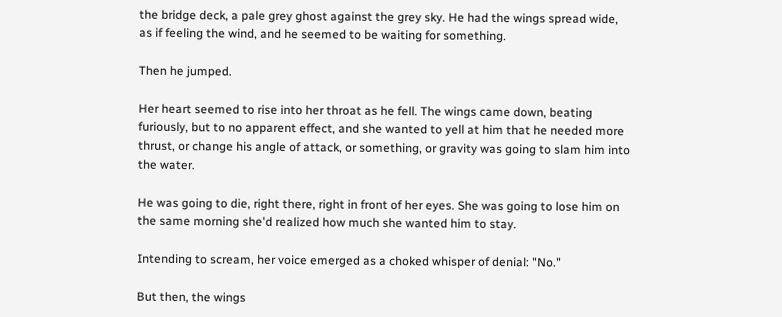the bridge deck, a pale grey ghost against the grey sky. He had the wings spread wide, as if feeling the wind, and he seemed to be waiting for something.

Then he jumped.

Her heart seemed to rise into her throat as he fell. The wings came down, beating furiously, but to no apparent effect, and she wanted to yell at him that he needed more thrust, or change his angle of attack, or something, or gravity was going to slam him into the water.

He was going to die, right there, right in front of her eyes. She was going to lose him on the same morning she'd realized how much she wanted him to stay.

Intending to scream, her voice emerged as a choked whisper of denial: "No."

But then, the wings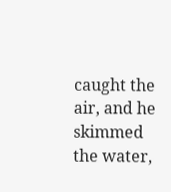caught the air, and he skimmed the water,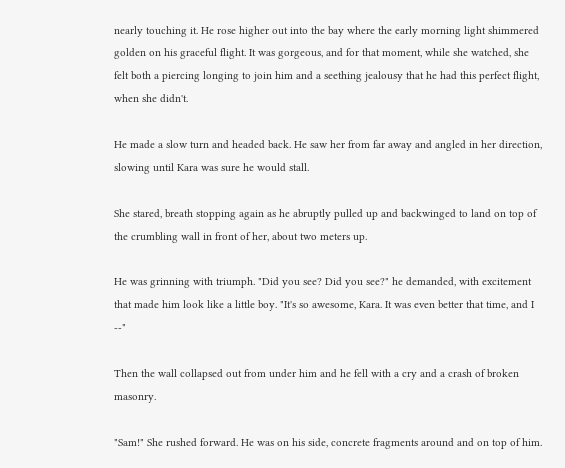nearly touching it. He rose higher out into the bay where the early morning light shimmered golden on his graceful flight. It was gorgeous, and for that moment, while she watched, she felt both a piercing longing to join him and a seething jealousy that he had this perfect flight, when she didn't.

He made a slow turn and headed back. He saw her from far away and angled in her direction, slowing until Kara was sure he would stall.

She stared, breath stopping again as he abruptly pulled up and backwinged to land on top of the crumbling wall in front of her, about two meters up.

He was grinning with triumph. "Did you see? Did you see?" he demanded, with excitement that made him look like a little boy. "It's so awesome, Kara. It was even better that time, and I --"

Then the wall collapsed out from under him and he fell with a cry and a crash of broken masonry.

"Sam!" She rushed forward. He was on his side, concrete fragments around and on top of him.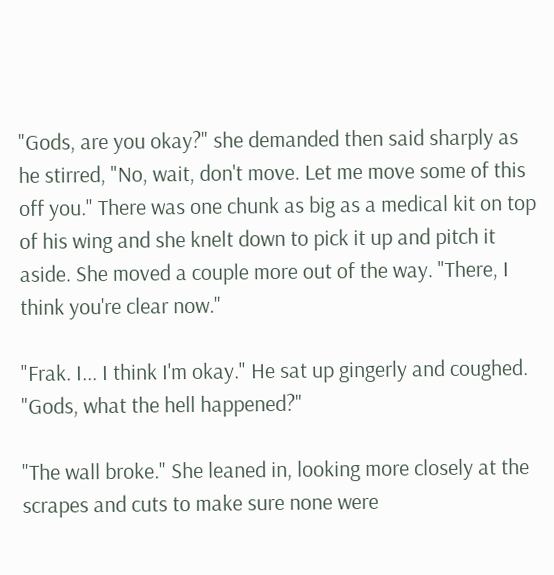"Gods, are you okay?" she demanded then said sharply as he stirred, "No, wait, don't move. Let me move some of this off you." There was one chunk as big as a medical kit on top of his wing and she knelt down to pick it up and pitch it aside. She moved a couple more out of the way. "There, I think you're clear now."

"Frak. I... I think I'm okay." He sat up gingerly and coughed. "Gods, what the hell happened?"

"The wall broke." She leaned in, looking more closely at the scrapes and cuts to make sure none were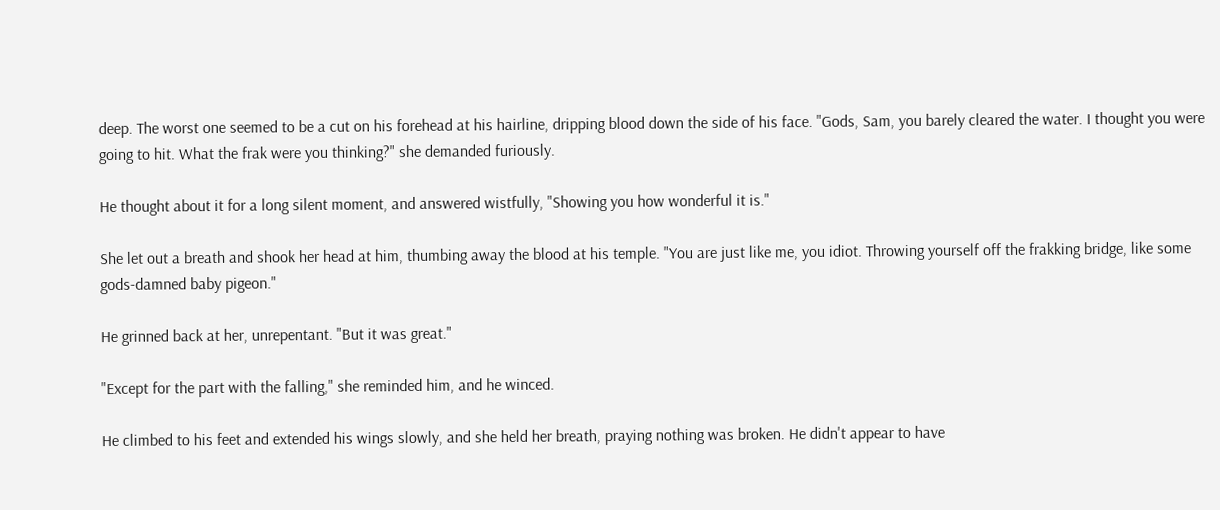deep. The worst one seemed to be a cut on his forehead at his hairline, dripping blood down the side of his face. "Gods, Sam, you barely cleared the water. I thought you were going to hit. What the frak were you thinking?" she demanded furiously.

He thought about it for a long silent moment, and answered wistfully, "Showing you how wonderful it is."

She let out a breath and shook her head at him, thumbing away the blood at his temple. "You are just like me, you idiot. Throwing yourself off the frakking bridge, like some gods-damned baby pigeon."

He grinned back at her, unrepentant. "But it was great."

"Except for the part with the falling," she reminded him, and he winced.

He climbed to his feet and extended his wings slowly, and she held her breath, praying nothing was broken. He didn't appear to have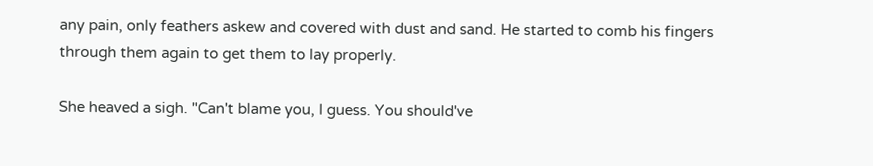any pain, only feathers askew and covered with dust and sand. He started to comb his fingers through them again to get them to lay properly.

She heaved a sigh. "Can't blame you, I guess. You should've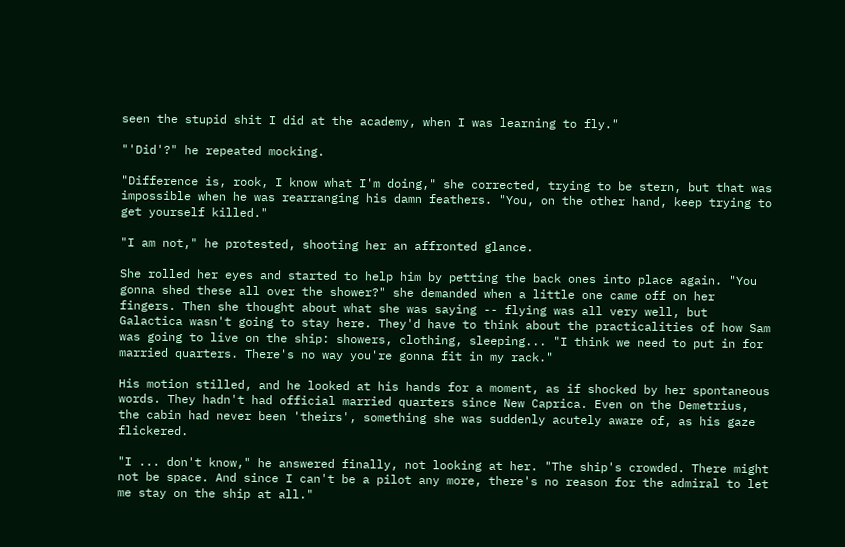seen the stupid shit I did at the academy, when I was learning to fly."

"'Did'?" he repeated mocking.

"Difference is, rook, I know what I'm doing," she corrected, trying to be stern, but that was impossible when he was rearranging his damn feathers. "You, on the other hand, keep trying to get yourself killed."

"I am not," he protested, shooting her an affronted glance.

She rolled her eyes and started to help him by petting the back ones into place again. "You gonna shed these all over the shower?" she demanded when a little one came off on her fingers. Then she thought about what she was saying -- flying was all very well, but Galactica wasn't going to stay here. They'd have to think about the practicalities of how Sam was going to live on the ship: showers, clothing, sleeping... "I think we need to put in for married quarters. There's no way you're gonna fit in my rack."

His motion stilled, and he looked at his hands for a moment, as if shocked by her spontaneous words. They hadn't had official married quarters since New Caprica. Even on the Demetrius, the cabin had never been 'theirs', something she was suddenly acutely aware of, as his gaze flickered.

"I ... don't know," he answered finally, not looking at her. "The ship's crowded. There might not be space. And since I can't be a pilot any more, there's no reason for the admiral to let me stay on the ship at all."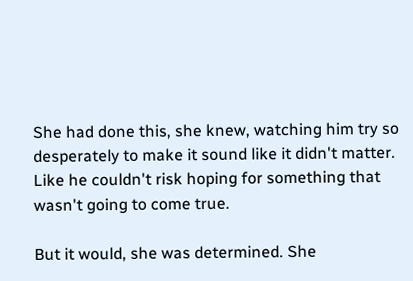She had done this, she knew, watching him try so desperately to make it sound like it didn't matter. Like he couldn't risk hoping for something that wasn't going to come true.

But it would, she was determined. She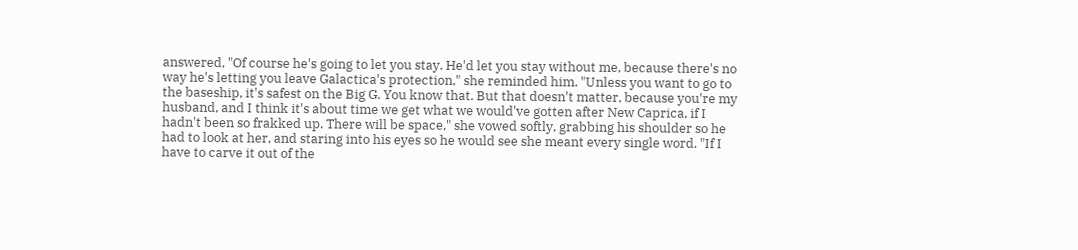answered, "Of course he's going to let you stay. He'd let you stay without me, because there's no way he's letting you leave Galactica's protection," she reminded him. "Unless you want to go to the baseship, it's safest on the Big G. You know that. But that doesn't matter, because you're my husband, and I think it's about time we get what we would've gotten after New Caprica, if I hadn't been so frakked up. There will be space," she vowed softly, grabbing his shoulder so he had to look at her, and staring into his eyes so he would see she meant every single word. "If I have to carve it out of the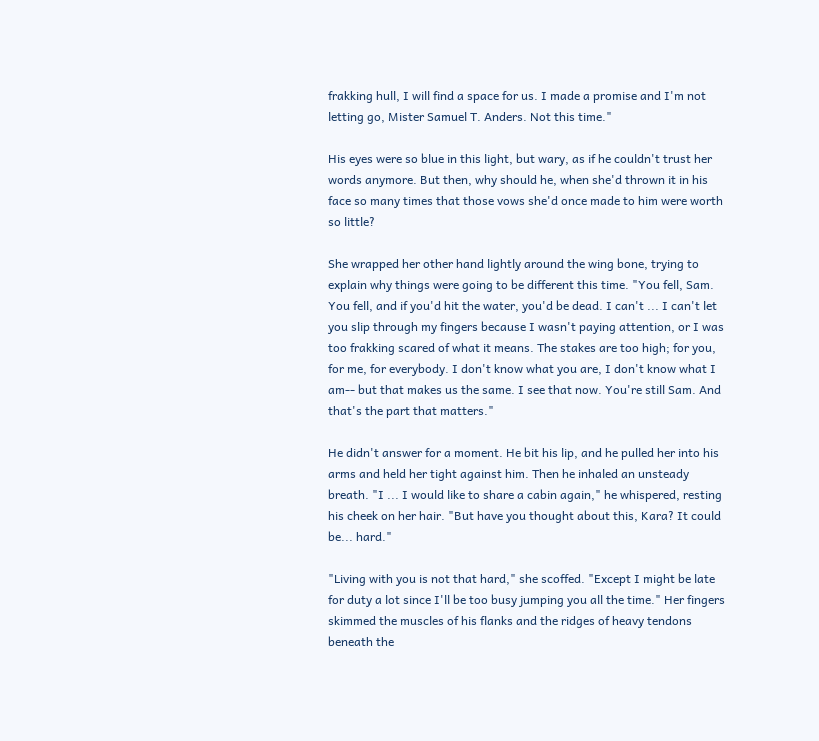frakking hull, I will find a space for us. I made a promise and I'm not letting go, Mister Samuel T. Anders. Not this time."

His eyes were so blue in this light, but wary, as if he couldn't trust her words anymore. But then, why should he, when she'd thrown it in his face so many times that those vows she'd once made to him were worth so little?

She wrapped her other hand lightly around the wing bone, trying to explain why things were going to be different this time. "You fell, Sam. You fell, and if you'd hit the water, you'd be dead. I can't ... I can't let you slip through my fingers because I wasn't paying attention, or I was too frakking scared of what it means. The stakes are too high; for you, for me, for everybody. I don't know what you are, I don't know what I am-- but that makes us the same. I see that now. You're still Sam. And that's the part that matters."

He didn't answer for a moment. He bit his lip, and he pulled her into his arms and held her tight against him. Then he inhaled an unsteady breath. "I ... I would like to share a cabin again," he whispered, resting his cheek on her hair. "But have you thought about this, Kara? It could be... hard."

"Living with you is not that hard," she scoffed. "Except I might be late for duty a lot since I'll be too busy jumping you all the time." Her fingers skimmed the muscles of his flanks and the ridges of heavy tendons beneath the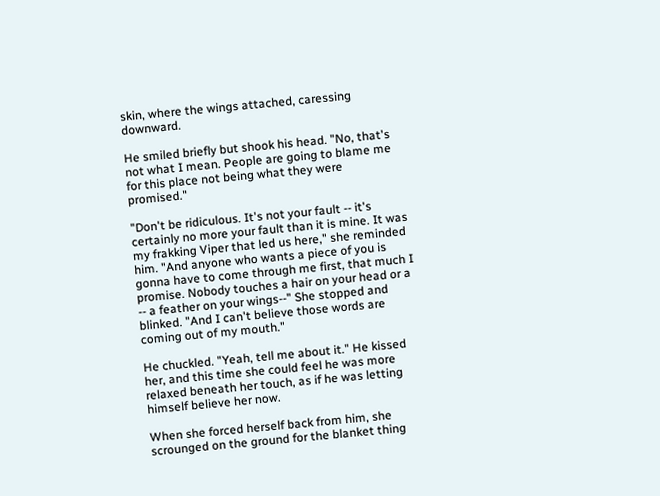skin, where the wings attached, caressing downward.

He smiled briefly but shook his head. "No, that's not what I mean. People are going to blame me for this place not being what they were promised."

"Don't be ridiculous. It's not your fault -- it's certainly no more your fault than it is mine. It was my frakking Viper that led us here," she reminded him. "And anyone who wants a piece of you is gonna have to come through me first, that much I promise. Nobody touches a hair on your head or a -- a feather on your wings--" She stopped and blinked. "And I can't believe those words are coming out of my mouth."

He chuckled. "Yeah, tell me about it." He kissed her, and this time she could feel he was more relaxed beneath her touch, as if he was letting himself believe her now.

When she forced herself back from him, she scrounged on the ground for the blanket thing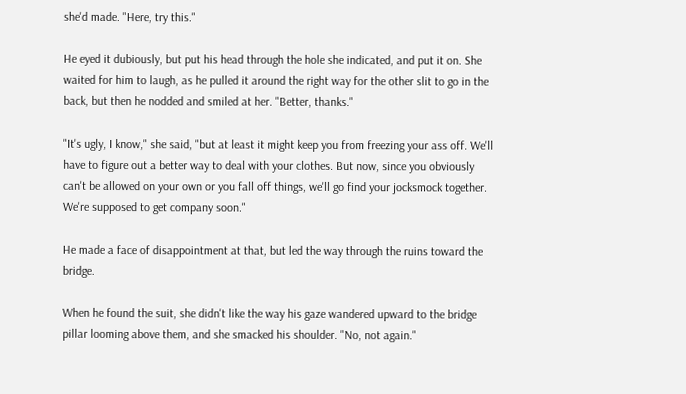she'd made. "Here, try this."

He eyed it dubiously, but put his head through the hole she indicated, and put it on. She waited for him to laugh, as he pulled it around the right way for the other slit to go in the back, but then he nodded and smiled at her. "Better, thanks."

"It's ugly, I know," she said, "but at least it might keep you from freezing your ass off. We'll have to figure out a better way to deal with your clothes. But now, since you obviously can't be allowed on your own or you fall off things, we'll go find your jocksmock together. We're supposed to get company soon."

He made a face of disappointment at that, but led the way through the ruins toward the bridge.

When he found the suit, she didn't like the way his gaze wandered upward to the bridge pillar looming above them, and she smacked his shoulder. "No, not again."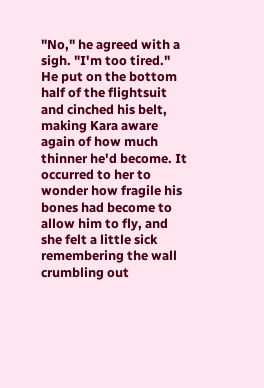"No," he agreed with a sigh. "I'm too tired." He put on the bottom half of the flightsuit and cinched his belt, making Kara aware again of how much thinner he'd become. It occurred to her to wonder how fragile his bones had become to allow him to fly, and she felt a little sick remembering the wall crumbling out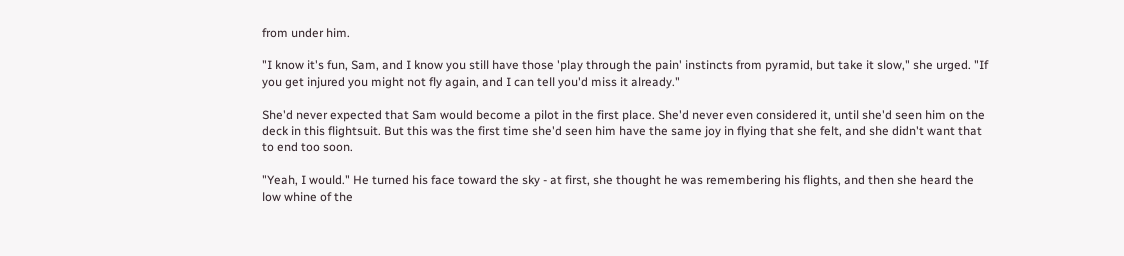from under him.

"I know it's fun, Sam, and I know you still have those 'play through the pain' instincts from pyramid, but take it slow," she urged. "If you get injured you might not fly again, and I can tell you'd miss it already."

She'd never expected that Sam would become a pilot in the first place. She'd never even considered it, until she'd seen him on the deck in this flightsuit. But this was the first time she'd seen him have the same joy in flying that she felt, and she didn't want that to end too soon.

"Yeah, I would." He turned his face toward the sky - at first, she thought he was remembering his flights, and then she heard the low whine of the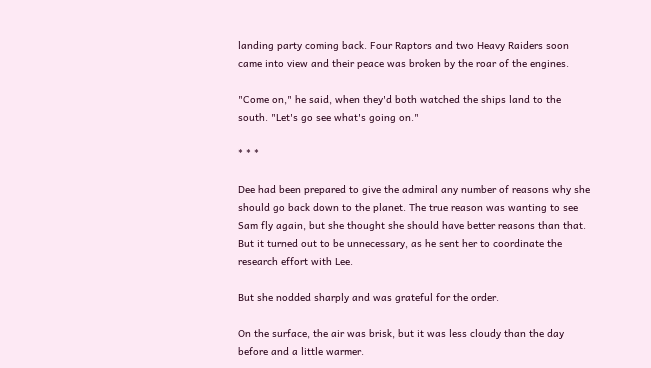landing party coming back. Four Raptors and two Heavy Raiders soon came into view and their peace was broken by the roar of the engines.

"Come on," he said, when they'd both watched the ships land to the south. "Let's go see what's going on."

* * *

Dee had been prepared to give the admiral any number of reasons why she should go back down to the planet. The true reason was wanting to see Sam fly again, but she thought she should have better reasons than that. But it turned out to be unnecessary, as he sent her to coordinate the research effort with Lee.

But she nodded sharply and was grateful for the order.

On the surface, the air was brisk, but it was less cloudy than the day before and a little warmer.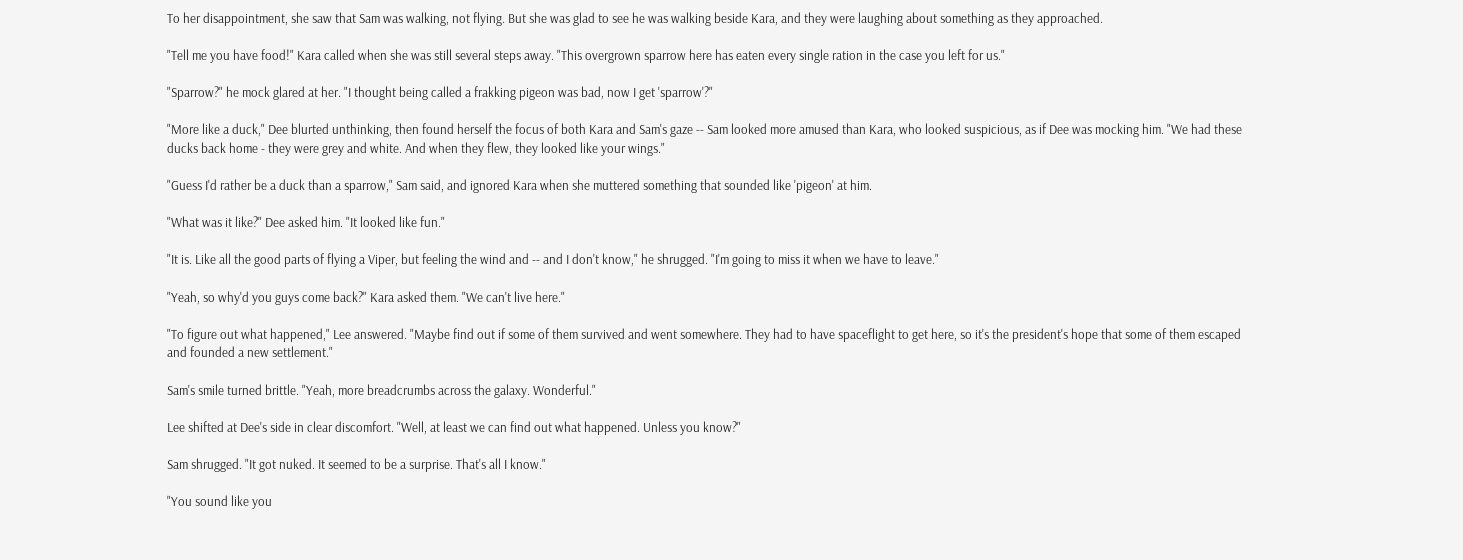To her disappointment, she saw that Sam was walking, not flying. But she was glad to see he was walking beside Kara, and they were laughing about something as they approached.

"Tell me you have food!" Kara called when she was still several steps away. "This overgrown sparrow here has eaten every single ration in the case you left for us."

"Sparrow?" he mock glared at her. "I thought being called a frakking pigeon was bad, now I get 'sparrow'?"

"More like a duck," Dee blurted unthinking, then found herself the focus of both Kara and Sam's gaze -- Sam looked more amused than Kara, who looked suspicious, as if Dee was mocking him. "We had these ducks back home - they were grey and white. And when they flew, they looked like your wings."

"Guess I'd rather be a duck than a sparrow," Sam said, and ignored Kara when she muttered something that sounded like 'pigeon' at him.

"What was it like?" Dee asked him. "It looked like fun."

"It is. Like all the good parts of flying a Viper, but feeling the wind and -- and I don't know," he shrugged. "I'm going to miss it when we have to leave."

"Yeah, so why'd you guys come back?" Kara asked them. "We can't live here."

"To figure out what happened," Lee answered. "Maybe find out if some of them survived and went somewhere. They had to have spaceflight to get here, so it's the president's hope that some of them escaped and founded a new settlement."

Sam's smile turned brittle. "Yeah, more breadcrumbs across the galaxy. Wonderful."

Lee shifted at Dee's side in clear discomfort. "Well, at least we can find out what happened. Unless you know?"

Sam shrugged. "It got nuked. It seemed to be a surprise. That's all I know."

"You sound like you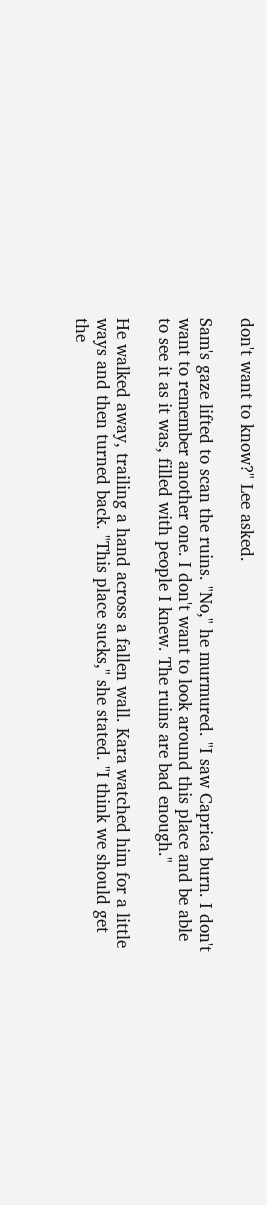don't want to know?" Lee asked.

Sam's gaze lifted to scan the ruins. "No," he murmured. "I saw Caprica burn. I don't want to remember another one. I don't want to look around this place and be able to see it as it was, filled with people I knew. The ruins are bad enough."

He walked away, trailing a hand across a fallen wall. Kara watched him for a little ways and then turned back. "This place sucks," she stated. "I think we should get the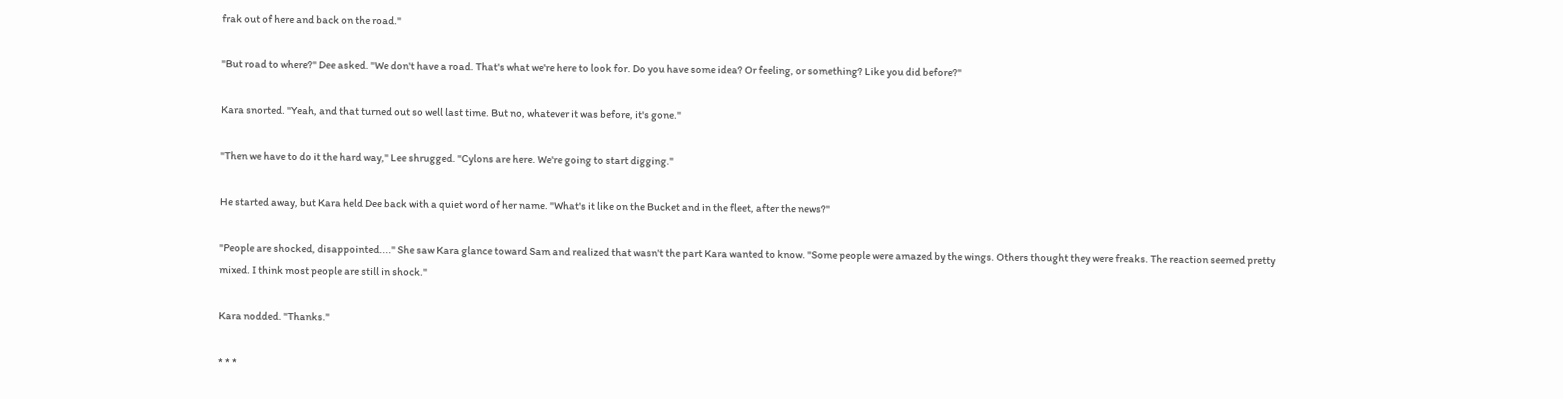frak out of here and back on the road."

"But road to where?" Dee asked. "We don't have a road. That's what we're here to look for. Do you have some idea? Or feeling, or something? Like you did before?"

Kara snorted. "Yeah, and that turned out so well last time. But no, whatever it was before, it's gone."

"Then we have to do it the hard way," Lee shrugged. "Cylons are here. We're going to start digging."

He started away, but Kara held Dee back with a quiet word of her name. "What's it like on the Bucket and in the fleet, after the news?"

"People are shocked, disappointed...." She saw Kara glance toward Sam and realized that wasn't the part Kara wanted to know. "Some people were amazed by the wings. Others thought they were freaks. The reaction seemed pretty mixed. I think most people are still in shock."

Kara nodded. "Thanks."

* * *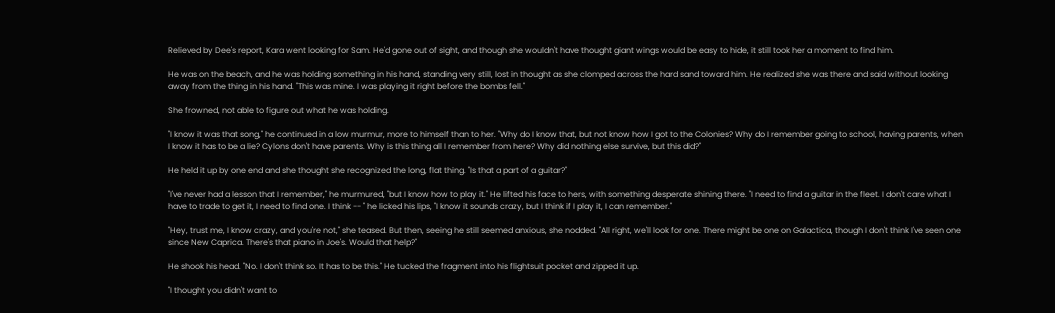Relieved by Dee's report, Kara went looking for Sam. He'd gone out of sight, and though she wouldn't have thought giant wings would be easy to hide, it still took her a moment to find him.

He was on the beach, and he was holding something in his hand, standing very still, lost in thought as she clomped across the hard sand toward him. He realized she was there and said without looking away from the thing in his hand. "This was mine. I was playing it right before the bombs fell."

She frowned, not able to figure out what he was holding.

"I know it was that song," he continued in a low murmur, more to himself than to her. "Why do I know that, but not know how I got to the Colonies? Why do I remember going to school, having parents, when I know it has to be a lie? Cylons don't have parents. Why is this thing all I remember from here? Why did nothing else survive, but this did?"

He held it up by one end and she thought she recognized the long, flat thing. "Is that a part of a guitar?"

"I've never had a lesson that I remember," he murmured, "but I know how to play it." He lifted his face to hers, with something desperate shining there. "I need to find a guitar in the fleet. I don't care what I have to trade to get it, I need to find one. I think -- " he licked his lips, "I know it sounds crazy, but I think if I play it, I can remember."

"Hey, trust me, I know crazy, and you're not," she teased. But then, seeing he still seemed anxious, she nodded. "All right, we'll look for one. There might be one on Galactica, though I don't think I've seen one since New Caprica. There's that piano in Joe's. Would that help?"

He shook his head. "No. I don't think so. It has to be this." He tucked the fragment into his flightsuit pocket and zipped it up.

"I thought you didn't want to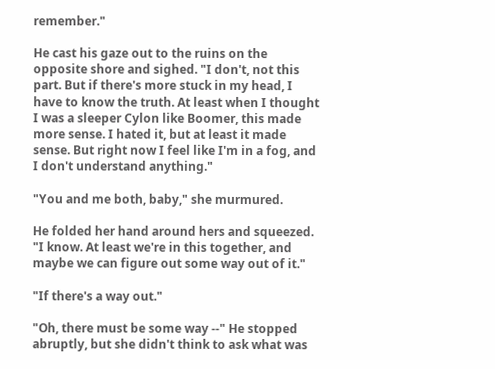remember."

He cast his gaze out to the ruins on the opposite shore and sighed. "I don't, not this part. But if there's more stuck in my head, I have to know the truth. At least when I thought I was a sleeper Cylon like Boomer, this made more sense. I hated it, but at least it made sense. But right now I feel like I'm in a fog, and I don't understand anything."

"You and me both, baby," she murmured.

He folded her hand around hers and squeezed. "I know. At least we're in this together, and maybe we can figure out some way out of it."

"If there's a way out."

"Oh, there must be some way --" He stopped abruptly, but she didn't think to ask what was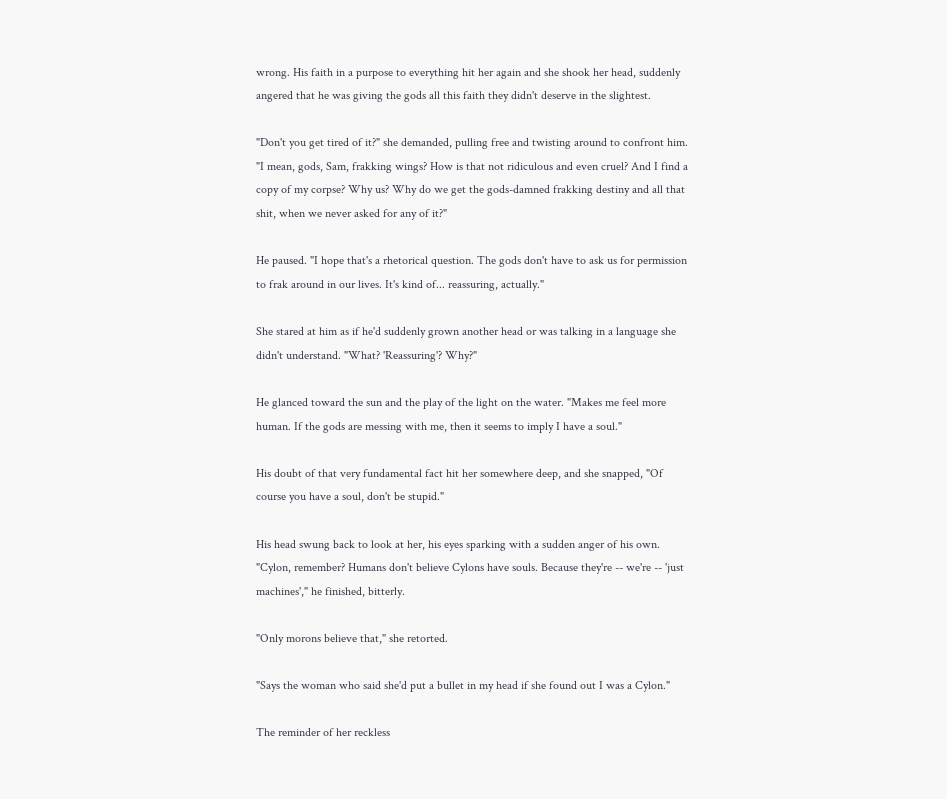wrong. His faith in a purpose to everything hit her again and she shook her head, suddenly angered that he was giving the gods all this faith they didn't deserve in the slightest.

"Don't you get tired of it?" she demanded, pulling free and twisting around to confront him. "I mean, gods, Sam, frakking wings? How is that not ridiculous and even cruel? And I find a copy of my corpse? Why us? Why do we get the gods-damned frakking destiny and all that shit, when we never asked for any of it?"

He paused. "I hope that's a rhetorical question. The gods don't have to ask us for permission to frak around in our lives. It's kind of... reassuring, actually."

She stared at him as if he'd suddenly grown another head or was talking in a language she didn't understand. "What? 'Reassuring'? Why?"

He glanced toward the sun and the play of the light on the water. "Makes me feel more human. If the gods are messing with me, then it seems to imply I have a soul."

His doubt of that very fundamental fact hit her somewhere deep, and she snapped, "Of course you have a soul, don't be stupid."

His head swung back to look at her, his eyes sparking with a sudden anger of his own. "Cylon, remember? Humans don't believe Cylons have souls. Because they're -- we're -- 'just machines'," he finished, bitterly.

"Only morons believe that," she retorted.

"Says the woman who said she'd put a bullet in my head if she found out I was a Cylon."

The reminder of her reckless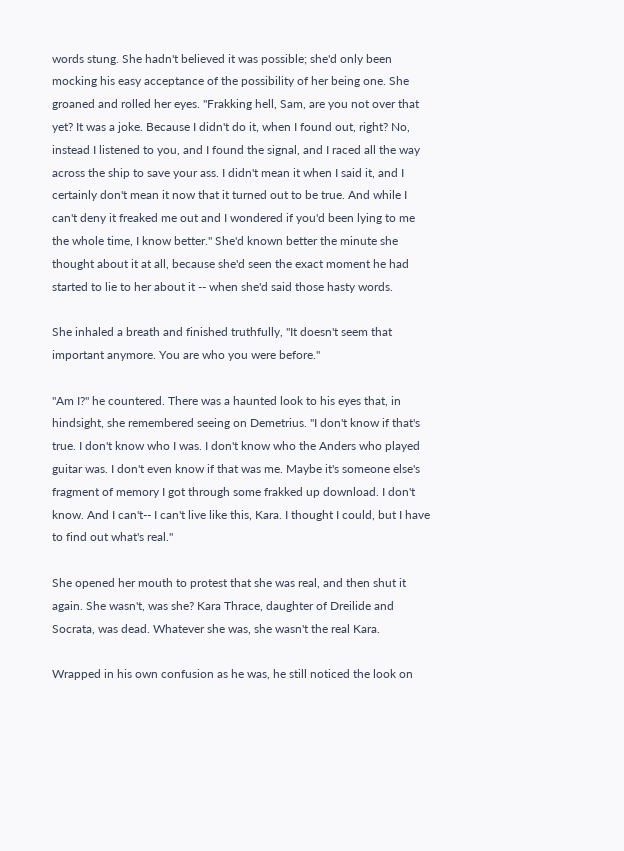words stung. She hadn't believed it was possible; she'd only been mocking his easy acceptance of the possibility of her being one. She groaned and rolled her eyes. "Frakking hell, Sam, are you not over that yet? It was a joke. Because I didn't do it, when I found out, right? No, instead I listened to you, and I found the signal, and I raced all the way across the ship to save your ass. I didn't mean it when I said it, and I certainly don't mean it now that it turned out to be true. And while I can't deny it freaked me out and I wondered if you'd been lying to me the whole time, I know better." She'd known better the minute she thought about it at all, because she'd seen the exact moment he had started to lie to her about it -- when she'd said those hasty words.

She inhaled a breath and finished truthfully, "It doesn't seem that important anymore. You are who you were before."

"Am I?" he countered. There was a haunted look to his eyes that, in hindsight, she remembered seeing on Demetrius. "I don't know if that's true. I don't know who I was. I don't know who the Anders who played guitar was. I don't even know if that was me. Maybe it's someone else's fragment of memory I got through some frakked up download. I don't know. And I can't-- I can't live like this, Kara. I thought I could, but I have to find out what's real."

She opened her mouth to protest that she was real, and then shut it again. She wasn't, was she? Kara Thrace, daughter of Dreilide and Socrata, was dead. Whatever she was, she wasn't the real Kara.

Wrapped in his own confusion as he was, he still noticed the look on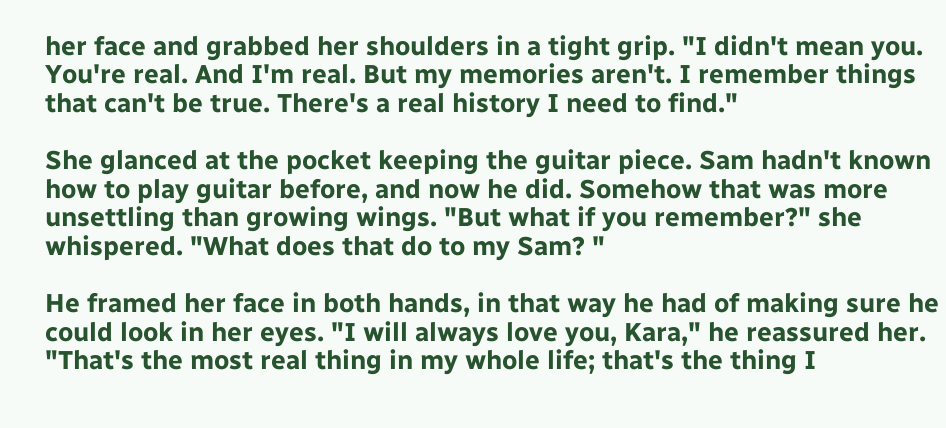her face and grabbed her shoulders in a tight grip. "I didn't mean you. You're real. And I'm real. But my memories aren't. I remember things that can't be true. There's a real history I need to find."

She glanced at the pocket keeping the guitar piece. Sam hadn't known how to play guitar before, and now he did. Somehow that was more unsettling than growing wings. "But what if you remember?" she whispered. "What does that do to my Sam? "

He framed her face in both hands, in that way he had of making sure he could look in her eyes. "I will always love you, Kara," he reassured her. "That's the most real thing in my whole life; that's the thing I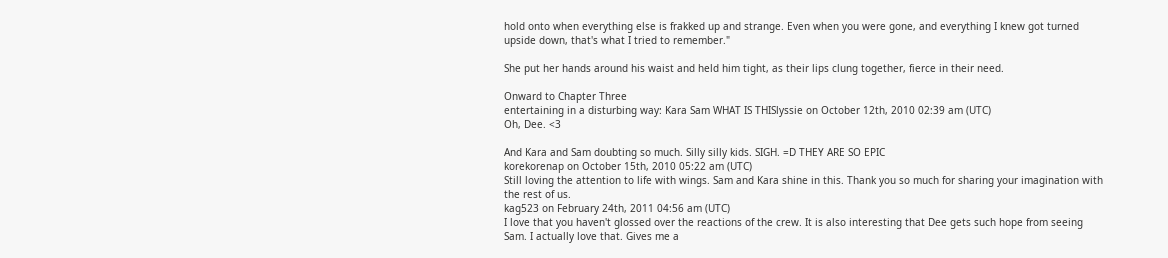hold onto when everything else is frakked up and strange. Even when you were gone, and everything I knew got turned upside down, that's what I tried to remember."

She put her hands around his waist and held him tight, as their lips clung together, fierce in their need.

Onward to Chapter Three
entertaining in a disturbing way: Kara Sam WHAT IS THISlyssie on October 12th, 2010 02:39 am (UTC)
Oh, Dee. <3

And Kara and Sam doubting so much. Silly silly kids. SIGH. =D THEY ARE SO EPIC
korekorenap on October 15th, 2010 05:22 am (UTC)
Still loving the attention to life with wings. Sam and Kara shine in this. Thank you so much for sharing your imagination with the rest of us.
kag523 on February 24th, 2011 04:56 am (UTC)
I love that you haven't glossed over the reactions of the crew. It is also interesting that Dee gets such hope from seeing Sam. I actually love that. Gives me a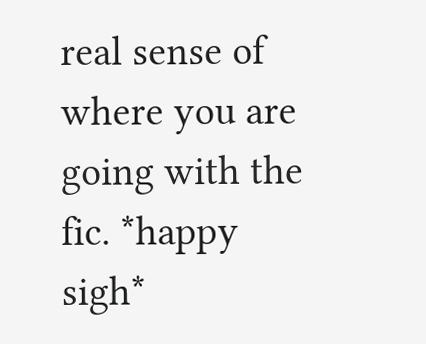real sense of where you are going with the fic. *happy sigh*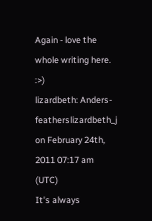Again - love the whole writing here. :>)
lizardbeth: Anders- featherslizardbeth_j on February 24th, 2011 07:17 am (UTC)
It's always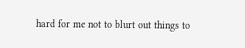hard for me not to blurt out things to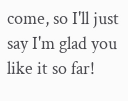come, so I'll just say I'm glad you like it so far!